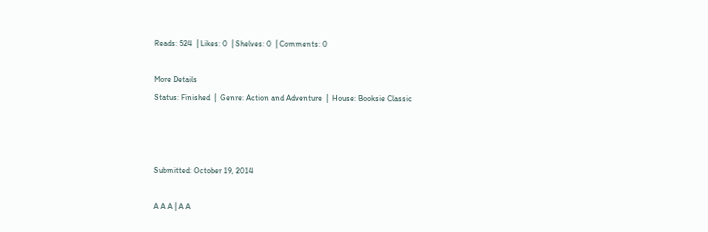Reads: 524  | Likes: 0  | Shelves: 0  | Comments: 0

More Details
Status: Finished  |  Genre: Action and Adventure  |  House: Booksie Classic



Submitted: October 19, 2014

A A A | A A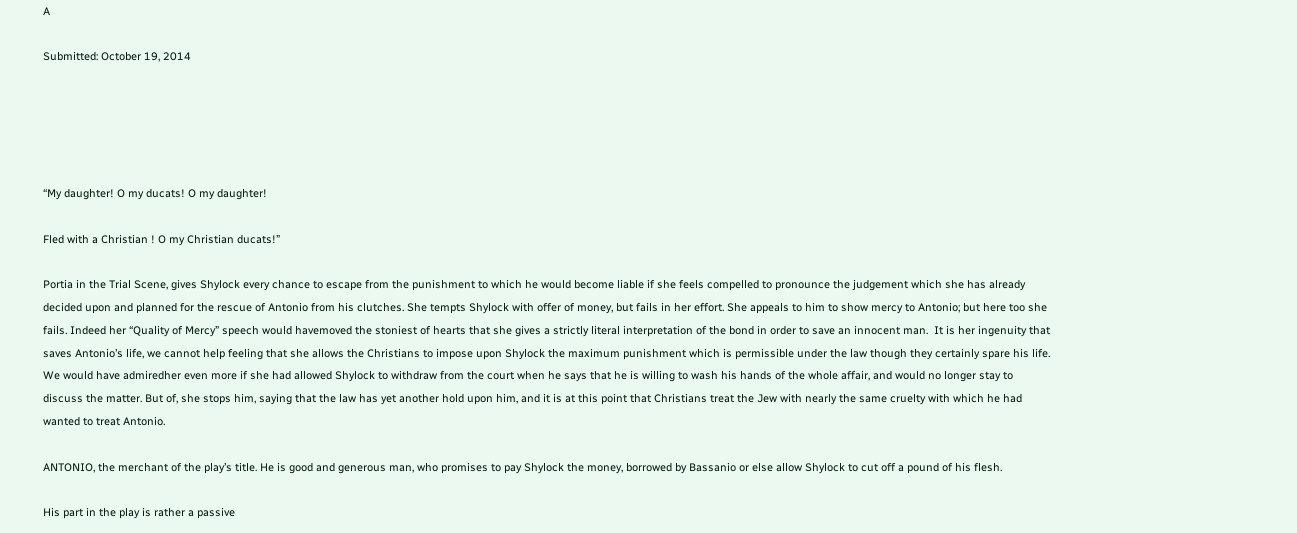A

Submitted: October 19, 2014





“My daughter! O my ducats! O my daughter!

Fled with a Christian ! O my Christian ducats!”

Portia in the Trial Scene, gives Shylock every chance to escape from the punishment to which he would become liable if she feels compelled to pronounce the judgement which she has already decided upon and planned for the rescue of Antonio from his clutches. She tempts Shylock with offer of money, but fails in her effort. She appeals to him to show mercy to Antonio; but here too she fails. Indeed her “Quality of Mercy” speech would havemoved the stoniest of hearts that she gives a strictly literal interpretation of the bond in order to save an innocent man.  It is her ingenuity that saves Antonio’s life, we cannot help feeling that she allows the Christians to impose upon Shylock the maximum punishment which is permissible under the law though they certainly spare his life. We would have admiredher even more if she had allowed Shylock to withdraw from the court when he says that he is willing to wash his hands of the whole affair, and would no longer stay to discuss the matter. But of, she stops him, saying that the law has yet another hold upon him, and it is at this point that Christians treat the Jew with nearly the same cruelty with which he had wanted to treat Antonio.

ANTONIO, the merchant of the play’s title. He is good and generous man, who promises to pay Shylock the money, borrowed by Bassanio or else allow Shylock to cut off a pound of his flesh.

His part in the play is rather a passive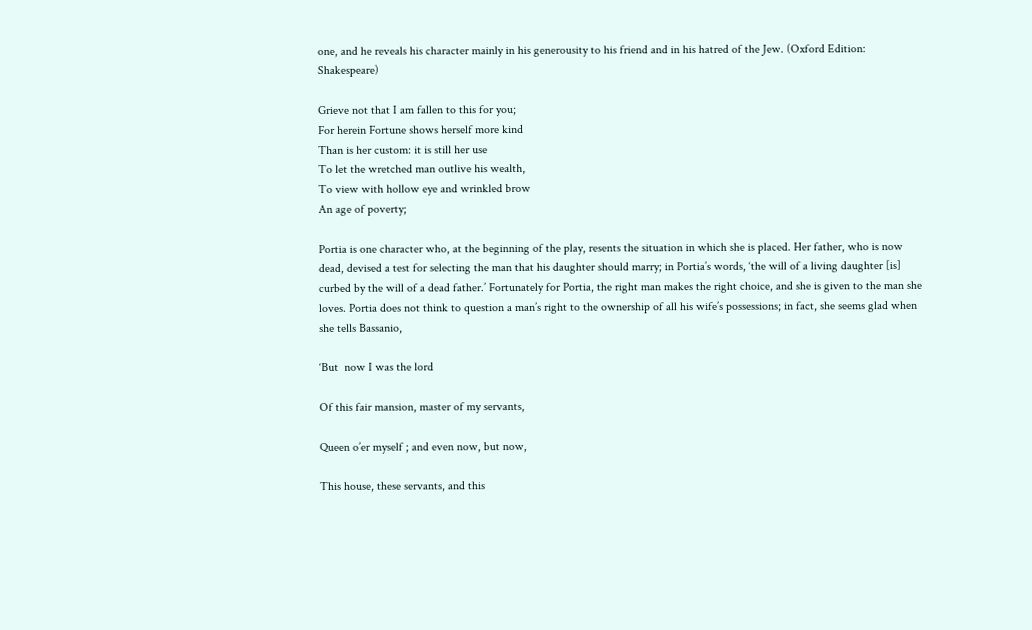one, and he reveals his character mainly in his generousity to his friend and in his hatred of the Jew. (Oxford Edition: Shakespeare)

Grieve not that I am fallen to this for you;
For herein Fortune shows herself more kind
Than is her custom: it is still her use
To let the wretched man outlive his wealth,
To view with hollow eye and wrinkled brow
An age of poverty;

Portia is one character who, at the beginning of the play, resents the situation in which she is placed. Her father, who is now dead, devised a test for selecting the man that his daughter should marry; in Portia’s words, ‘the will of a living daughter [is] curbed by the will of a dead father.’ Fortunately for Portia, the right man makes the right choice, and she is given to the man she loves. Portia does not think to question a man’s right to the ownership of all his wife’s possessions; in fact, she seems glad when she tells Bassanio,

‘But  now I was the lord

Of this fair mansion, master of my servants,

Queen o’er myself ; and even now, but now,

This house, these servants, and this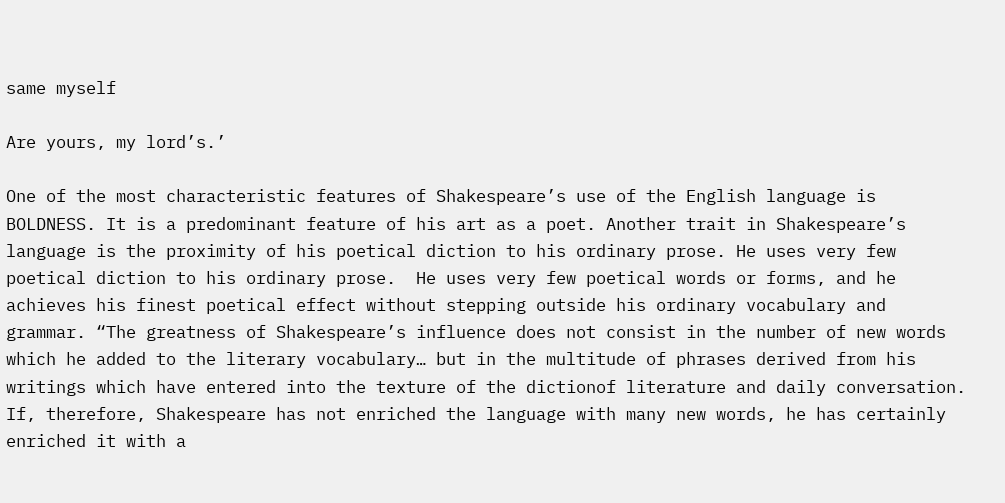same myself

Are yours, my lord’s.’

One of the most characteristic features of Shakespeare’s use of the English language is BOLDNESS. It is a predominant feature of his art as a poet. Another trait in Shakespeare’s language is the proximity of his poetical diction to his ordinary prose. He uses very few poetical diction to his ordinary prose.  He uses very few poetical words or forms, and he achieves his finest poetical effect without stepping outside his ordinary vocabulary and grammar. “The greatness of Shakespeare’s influence does not consist in the number of new words which he added to the literary vocabulary… but in the multitude of phrases derived from his writings which have entered into the texture of the dictionof literature and daily conversation.  If, therefore, Shakespeare has not enriched the language with many new words, he has certainly enriched it with a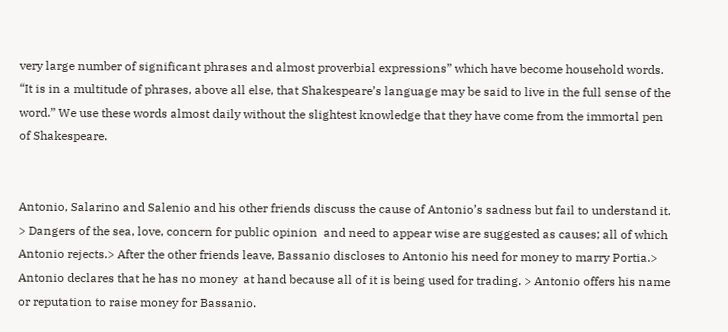very large number of significant phrases and almost proverbial expressions” which have become household words. “It is in a multitude of phrases, above all else, that Shakespeare’s language may be said to live in the full sense of the word.” We use these words almost daily without the slightest knowledge that they have come from the immortal pen of Shakespeare.


Antonio, Salarino and Salenio and his other friends discuss the cause of Antonio’s sadness but fail to understand it. > Dangers of the sea, love, concern for public opinion  and need to appear wise are suggested as causes; all of which Antonio rejects.> After the other friends leave, Bassanio discloses to Antonio his need for money to marry Portia.> Antonio declares that he has no money  at hand because all of it is being used for trading. > Antonio offers his name or reputation to raise money for Bassanio.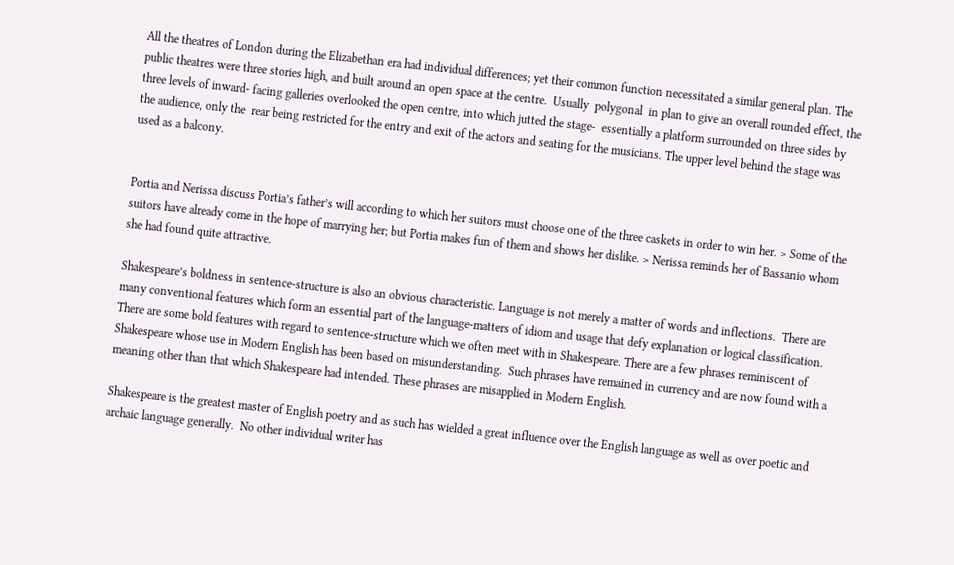All the theatres of London during the Elizabethan era had individual differences; yet their common function necessitated a similar general plan. The public theatres were three stories high, and built around an open space at the centre.  Usually  polygonal  in plan to give an overall rounded effect, the three levels of inward- facing galleries overlooked the open centre, into which jutted the stage-  essentially a platform surrounded on three sides by the audience, only the  rear being restricted for the entry and exit of the actors and seating for the musicians. The upper level behind the stage was used as a balcony.


Portia and Nerissa discuss Portia’s father’s will according to which her suitors must choose one of the three caskets in order to win her. > Some of the suitors have already come in the hope of marrying her; but Portia makes fun of them and shows her dislike. > Nerissa reminds her of Bassanio whom she had found quite attractive.

Shakespeare’s boldness in sentence-structure is also an obvious characteristic. Language is not merely a matter of words and inflections.  There are many conventional features which form an essential part of the language-matters of idiom and usage that defy explanation or logical classification.  There are some bold features with regard to sentence-structure which we often meet with in Shakespeare. There are a few phrases reminiscent of Shakespeare whose use in Modern English has been based on misunderstanding.  Such phrases have remained in currency and are now found with a meaning other than that which Shakespeare had intended. These phrases are misapplied in Modern English.

Shakespeare is the greatest master of English poetry and as such has wielded a great influence over the English language as well as over poetic and archaic language generally.  No other individual writer has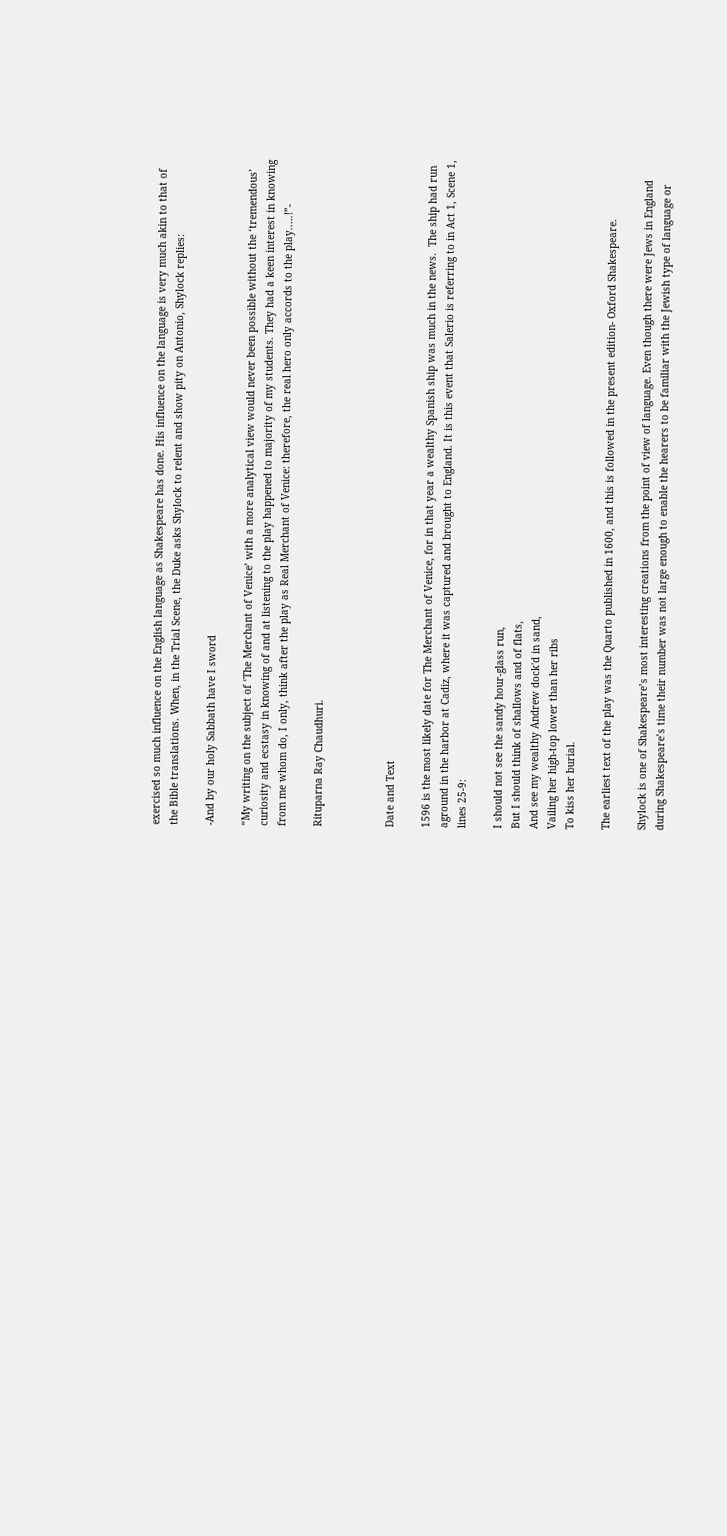exercised so much influence on the English language as Shakespeare has done. His influence on the language is very much akin to that of the Bible translations. When, in the Trial Scene, the Duke asks Shylock to relent and show pity on Antonio, Shylock replies:

-And by our holy Sabbath have I sword

“My writing on the subject of ‘The Merchant of Venice’ with a more analytical view would never been possible without the ‘tremendous’ curiosity and ecstasy in knowing of and at listening to the play happened to majority of my students. They had a keen interest in knowing from me whom do, I only, think after the play as Real Merchant of Venice: therefore, the real hero only accords to the play..…!”-

Rituparna Ray Chaudhuri.



Date and Text

1596 is the most likely date for The Merchant of Venice, for in that year a wealthy Spanish ship was much in the news.  The ship had run aground in the harbor at Cadiz, where it was captured and brought to England. It is this event that Salerio is referring to in Act 1, Scene 1, lines 25-9:

I should not see the sandy hour-glass run,
But I should think of shallows and of flats,
And see my wealthy Andrew dock'd in sand,
Vailing her high-top lower than her ribs
To kiss her burial.

The earliest text of the play was the Quarto published in 1600, and this is followed in the present edition- Oxford Shakespeare.

Shylock is one of Shakespeare’s most interesting creations from the point of view of language. Even though there were Jews in England during Shakespeare’s time their number was not large enough to enable the hearers to be familiar with the Jewish type of language or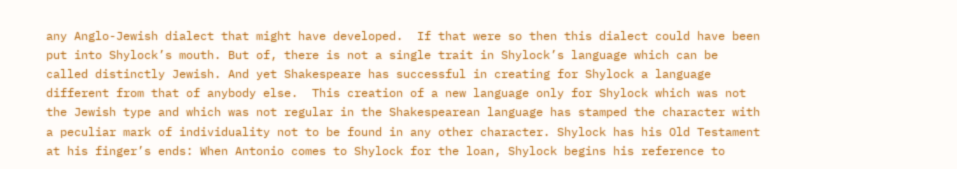any Anglo-Jewish dialect that might have developed.  If that were so then this dialect could have been put into Shylock’s mouth. But of, there is not a single trait in Shylock’s language which can be called distinctly Jewish. And yet Shakespeare has successful in creating for Shylock a language different from that of anybody else.  This creation of a new language only for Shylock which was not the Jewish type and which was not regular in the Shakespearean language has stamped the character with a peculiar mark of individuality not to be found in any other character. Shylock has his Old Testament at his finger’s ends: When Antonio comes to Shylock for the loan, Shylock begins his reference to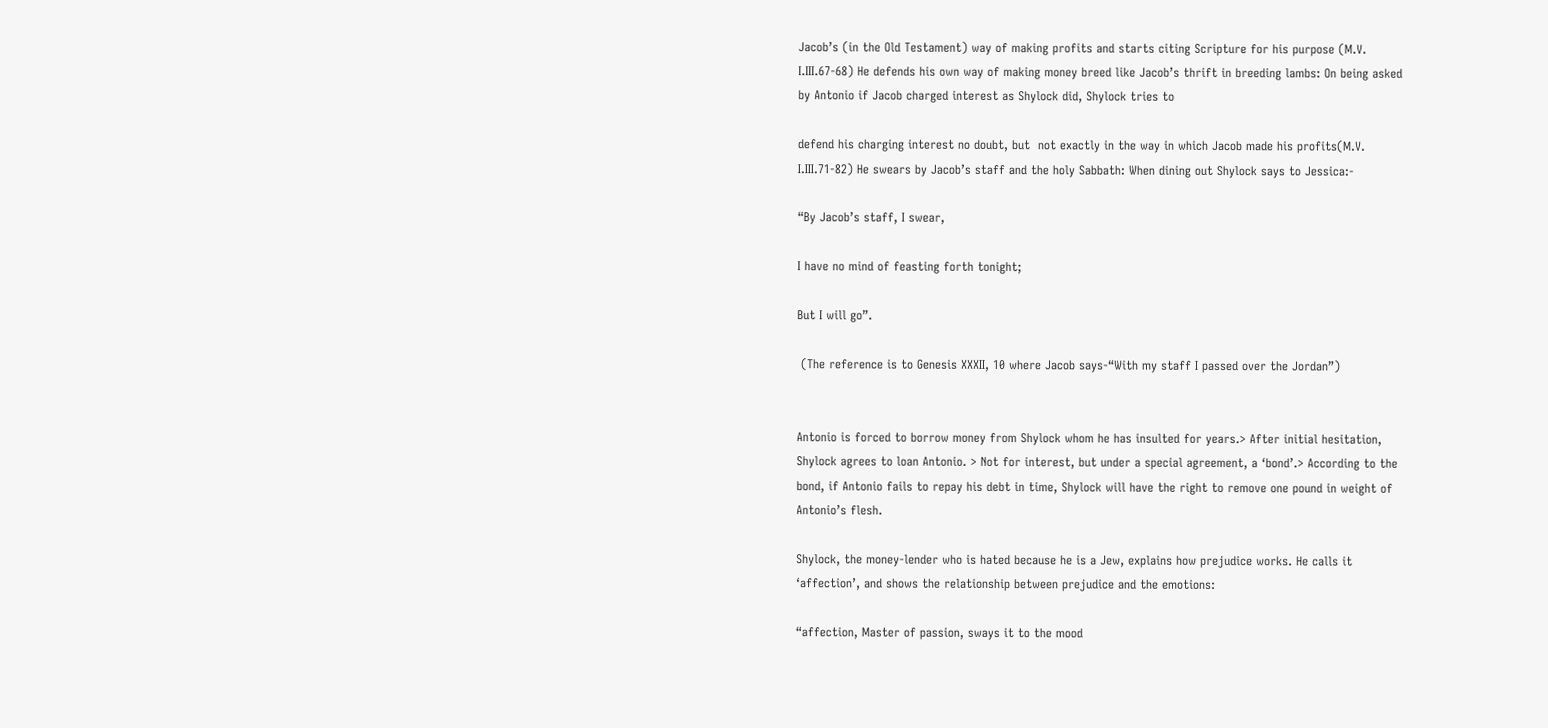Jacob’s (in the Old Testament) way of making profits and starts citing Scripture for his purpose (M.V. I.III.67-68) He defends his own way of making money breed like Jacob’s thrift in breeding lambs: On being asked by Antonio if Jacob charged interest as Shylock did, Shylock tries to

defend his charging interest no doubt, but  not exactly in the way in which Jacob made his profits(M.V. I.III.71-82) He swears by Jacob’s staff and the holy Sabbath: When dining out Shylock says to Jessica:-

“By Jacob’s staff, I swear,

I have no mind of feasting forth tonight;

But I will go”.

 (The reference is to Genesis XXXII, 10 where Jacob says-“With my staff I passed over the Jordan”)


Antonio is forced to borrow money from Shylock whom he has insulted for years.> After initial hesitation, Shylock agrees to loan Antonio. > Not for interest, but under a special agreement, a ‘bond’.> According to the bond, if Antonio fails to repay his debt in time, Shylock will have the right to remove one pound in weight of Antonio’s flesh.

Shylock, the money-lender who is hated because he is a Jew, explains how prejudice works. He calls it ‘affection’, and shows the relationship between prejudice and the emotions:

“affection, Master of passion, sways it to the mood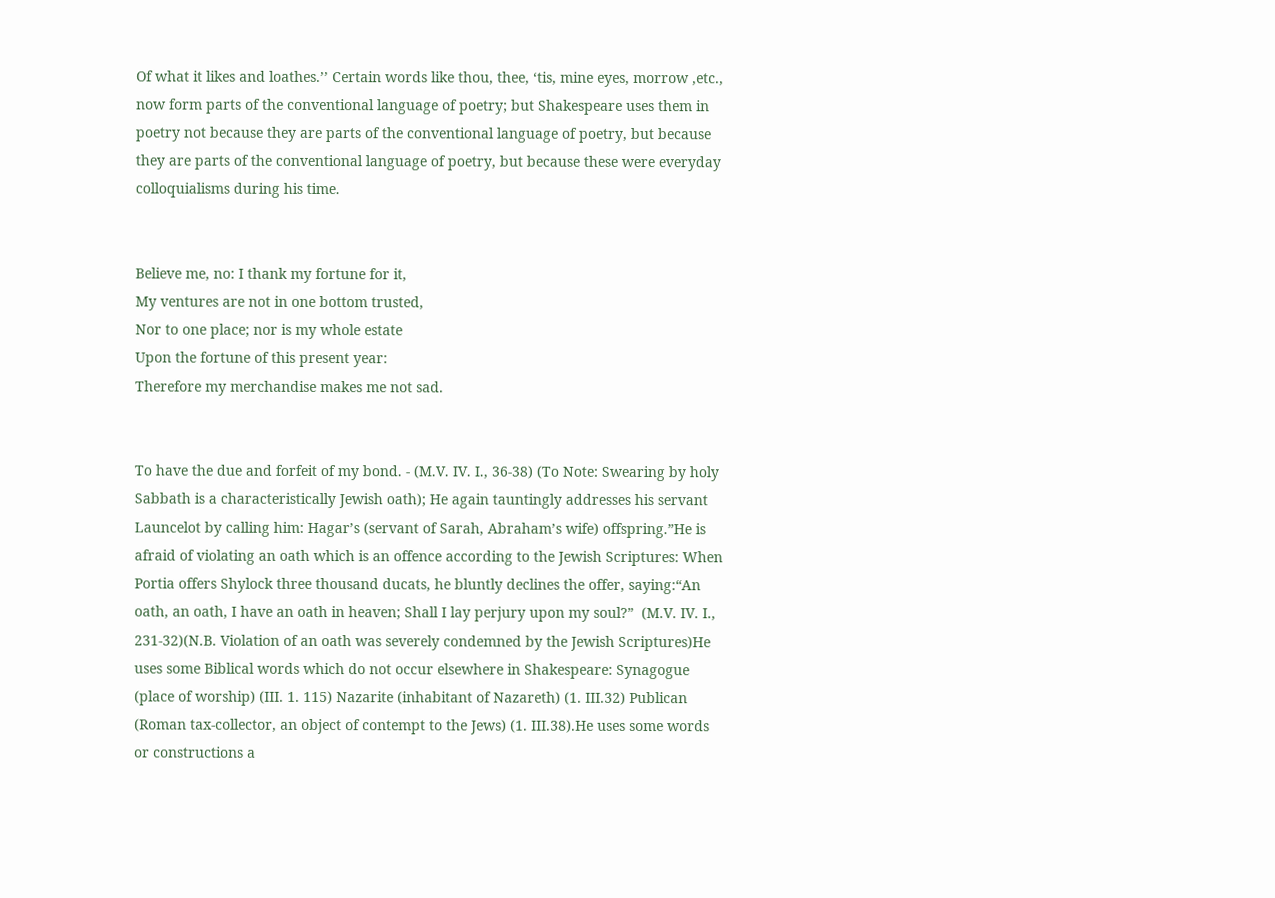Of what it likes and loathes.’’ Certain words like thou, thee, ‘tis, mine eyes, morrow ,etc., now form parts of the conventional language of poetry; but Shakespeare uses them in poetry not because they are parts of the conventional language of poetry, but because  they are parts of the conventional language of poetry, but because these were everyday  colloquialisms during his time.


Believe me, no: I thank my fortune for it,
My ventures are not in one bottom trusted,
Nor to one place; nor is my whole estate
Upon the fortune of this present year:
Therefore my merchandise makes me not sad.


To have the due and forfeit of my bond. - (M.V. IV. I., 36-38) (To Note: Swearing by holy Sabbath is a characteristically Jewish oath); He again tauntingly addresses his servant Launcelot by calling him: Hagar’s (servant of Sarah, Abraham’s wife) offspring.”He is afraid of violating an oath which is an offence according to the Jewish Scriptures: When Portia offers Shylock three thousand ducats, he bluntly declines the offer, saying:“An oath, an oath, I have an oath in heaven; Shall I lay perjury upon my soul?”  (M.V. IV. I., 231-32)(N.B. Violation of an oath was severely condemned by the Jewish Scriptures)He uses some Biblical words which do not occur elsewhere in Shakespeare: Synagogue (place of worship) (III. 1. 115) Nazarite (inhabitant of Nazareth) (1. III.32) Publican (Roman tax-collector, an object of contempt to the Jews) (1. III.38).He uses some words or constructions a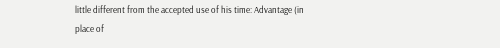little different from the accepted use of his time: Advantage (in place of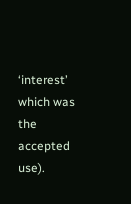‘interest’ which was the accepted use).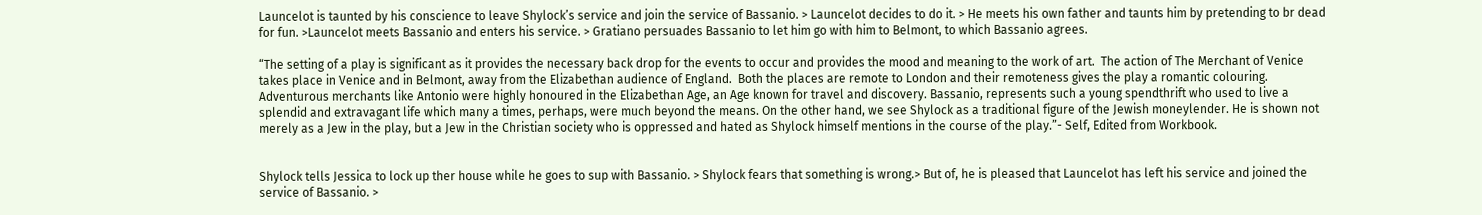Launcelot is taunted by his conscience to leave Shylock’s service and join the service of Bassanio. > Launcelot decides to do it. > He meets his own father and taunts him by pretending to br dead for fun. >Launcelot meets Bassanio and enters his service. > Gratiano persuades Bassanio to let him go with him to Belmont, to which Bassanio agrees.

“The setting of a play is significant as it provides the necessary back drop for the events to occur and provides the mood and meaning to the work of art.  The action of The Merchant of Venice takes place in Venice and in Belmont, away from the Elizabethan audience of England.  Both the places are remote to London and their remoteness gives the play a romantic colouring. Adventurous merchants like Antonio were highly honoured in the Elizabethan Age, an Age known for travel and discovery. Bassanio, represents such a young spendthrift who used to live a splendid and extravagant life which many a times, perhaps, were much beyond the means. On the other hand, we see Shylock as a traditional figure of the Jewish moneylender. He is shown not merely as a Jew in the play, but a Jew in the Christian society who is oppressed and hated as Shylock himself mentions in the course of the play.”- Self, Edited from Workbook.


Shylock tells Jessica to lock up ther house while he goes to sup with Bassanio. > Shylock fears that something is wrong.> But of, he is pleased that Launcelot has left his service and joined the service of Bassanio. >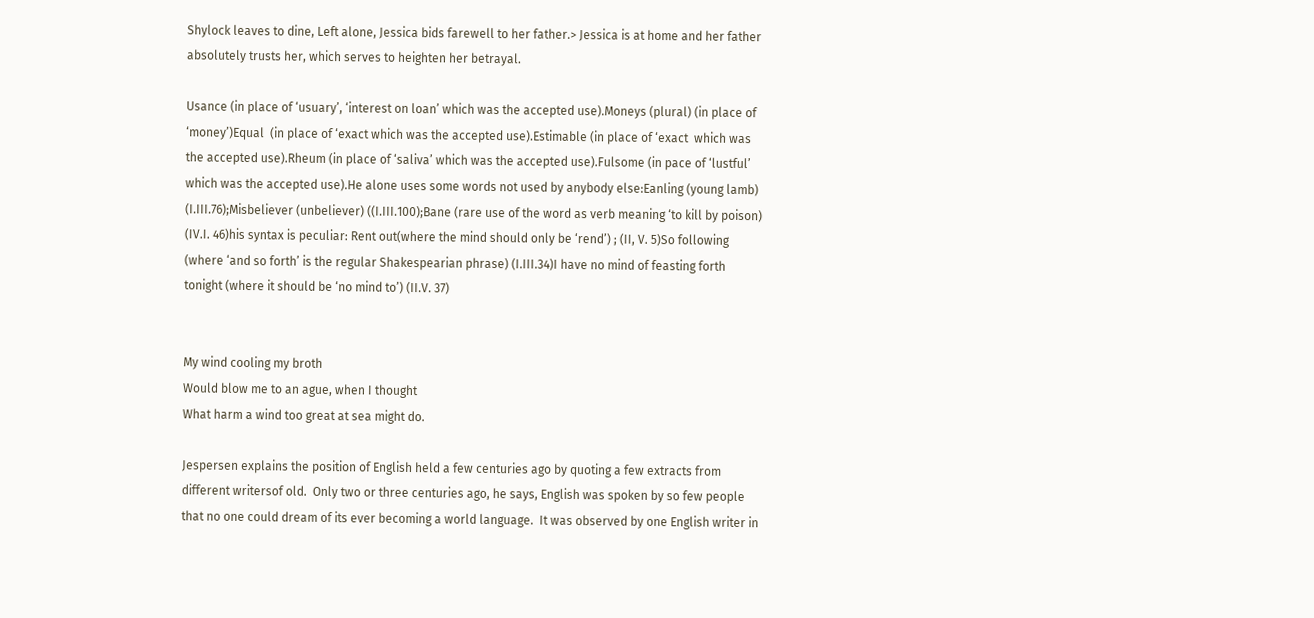Shylock leaves to dine, Left alone, Jessica bids farewell to her father.> Jessica is at home and her father absolutely trusts her, which serves to heighten her betrayal.

Usance (in place of ‘usuary’, ‘interest on loan’ which was the accepted use).Moneys (plural) (in place of ‘money’)Equal  (in place of ‘exact which was the accepted use).Estimable (in place of ‘exact  which was the accepted use).Rheum (in place of ‘saliva’ which was the accepted use).Fulsome (in pace of ‘lustful’ which was the accepted use).He alone uses some words not used by anybody else:Eanling (young lamb) (I.III.76);Misbeliever (unbeliever) ((I.III.100);Bane (rare use of the word as verb meaning ‘to kill by poison) (IV.I. 46)his syntax is peculiar: Rent out(where the mind should only be ‘rend’) ; (II, V. 5)So following (where ‘and so forth’ is the regular Shakespearian phrase) (I.III.34)I have no mind of feasting forth tonight (where it should be ‘no mind to’) (II.V. 37)


My wind cooling my broth
Would blow me to an ague, when I thought
What harm a wind too great at sea might do.

Jespersen explains the position of English held a few centuries ago by quoting a few extracts from different writersof old.  Only two or three centuries ago, he says, English was spoken by so few people that no one could dream of its ever becoming a world language.  It was observed by one English writer in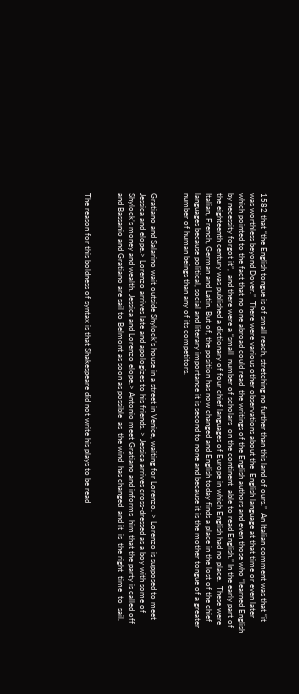1582 that “the English tongue is of small reach, stretching no further than this land of ours.”  An Italian comment was that “it was worthless beyond Dover.”  There were various other observations about the  English language at that time or even later which pointed to the fact that no one abroad could read  the writings of the English authors and even those who “learned English by necessity forgot it”,  and there were a “small  number of scholars  on the continent  able to read English.” In the early part of the eighteenth century was published a dictionary of four chief languages of Europe in which English had no place.  These were Italian, French, German and Latin. But of, the position has now changed and English today finds a place in the lost of the chief languages because political, social and literary importance it is second to none and because it is the mother tongue of a greater number of human beings than any of its competitors.


Gratiano and Salarino wait outside Shylock’s house in a street in Venice, waiting for Lorenzo. > Lorenzo is supposed to meet Jessica and elope.> Lorenzo arrives late and apologizes to his friends. > Jessica arrives cross-dressed as a boy with some of Shylock’s money and wealth. Jessica and Lorenzo elope.> Antonio meet Gratiano and informs  him that the party is called off and Bassanio and Gratiano are sail to Belmont as soon as possible  as  the wind  has changed  and it  is  the right  time  to  sail.


The reason for this boldness of syntax is that Shakespeare did not write his plays to be read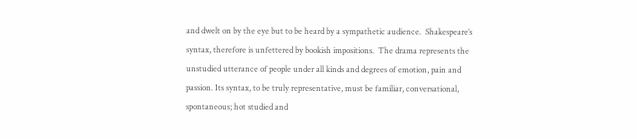and dwelt on by the eye but to be heard by a sympathetic audience.  Shakespeare’s syntax, therefore is unfettered by bookish impositions.  The drama represents the unstudied utterance of people under all kinds and degrees of emotion, pain and passion. Its syntax, to be truly representative, must be familiar, conversational, spontaneous; hot studied and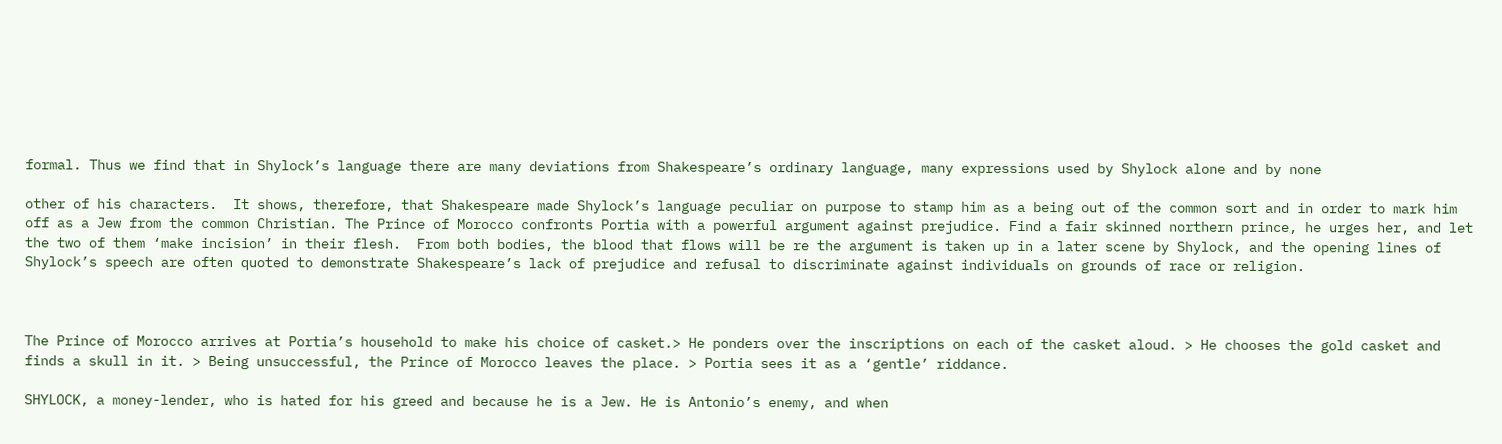formal. Thus we find that in Shylock’s language there are many deviations from Shakespeare’s ordinary language, many expressions used by Shylock alone and by none

other of his characters.  It shows, therefore, that Shakespeare made Shylock’s language peculiar on purpose to stamp him as a being out of the common sort and in order to mark him off as a Jew from the common Christian. The Prince of Morocco confronts Portia with a powerful argument against prejudice. Find a fair skinned northern prince, he urges her, and let the two of them ‘make incision’ in their flesh.  From both bodies, the blood that flows will be re the argument is taken up in a later scene by Shylock, and the opening lines of Shylock’s speech are often quoted to demonstrate Shakespeare’s lack of prejudice and refusal to discriminate against individuals on grounds of race or religion.



The Prince of Morocco arrives at Portia’s household to make his choice of casket.> He ponders over the inscriptions on each of the casket aloud. > He chooses the gold casket and finds a skull in it. > Being unsuccessful, the Prince of Morocco leaves the place. > Portia sees it as a ‘gentle’ riddance.

SHYLOCK, a money-lender, who is hated for his greed and because he is a Jew. He is Antonio’s enemy, and when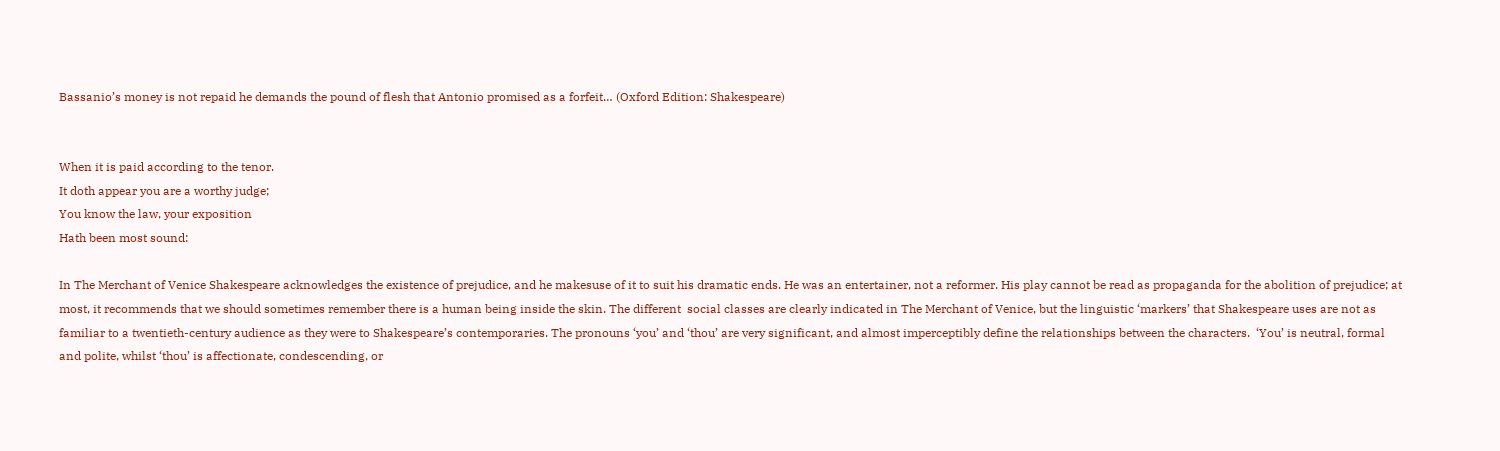Bassanio’s money is not repaid he demands the pound of flesh that Antonio promised as a forfeit… (Oxford Edition: Shakespeare)


When it is paid according to the tenor.
It doth appear you are a worthy judge;
You know the law, your exposition
Hath been most sound:

In The Merchant of Venice Shakespeare acknowledges the existence of prejudice, and he makesuse of it to suit his dramatic ends. He was an entertainer, not a reformer. His play cannot be read as propaganda for the abolition of prejudice; at most, it recommends that we should sometimes remember there is a human being inside the skin. The different  social classes are clearly indicated in The Merchant of Venice, but the linguistic ‘markers’ that Shakespeare uses are not as familiar to a twentieth-century audience as they were to Shakespeare’s contemporaries. The pronouns ‘you’ and ‘thou’ are very significant, and almost imperceptibly define the relationships between the characters.  ‘You’ is neutral, formal and polite, whilst ‘thou’ is affectionate, condescending, or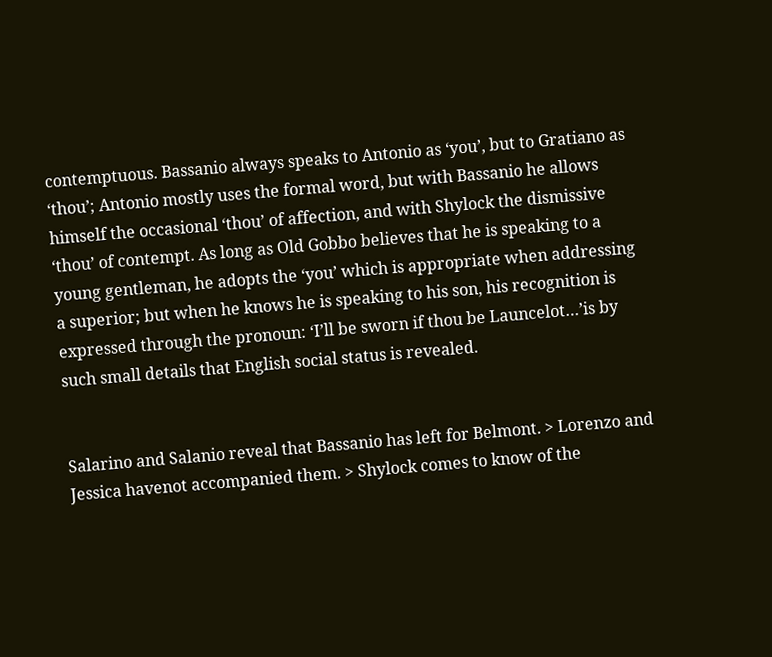contemptuous. Bassanio always speaks to Antonio as ‘you’, but to Gratiano as ‘thou’; Antonio mostly uses the formal word, but with Bassanio he allows himself the occasional ‘thou’ of affection, and with Shylock the dismissive ‘thou’ of contempt. As long as Old Gobbo believes that he is speaking to a young gentleman, he adopts the ‘you’ which is appropriate when addressing a superior; but when he knows he is speaking to his son, his recognition is expressed through the pronoun: ‘I’ll be sworn if thou be Launcelot…’is by such small details that English social status is revealed.


Salarino and Salanio reveal that Bassanio has left for Belmont. > Lorenzo and Jessica havenot accompanied them. > Shylock comes to know of the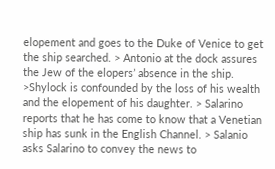elopement and goes to the Duke of Venice to get the ship searched. > Antonio at the dock assures the Jew of the elopers’ absence in the ship. >Shylock is confounded by the loss of his wealth and the elopement of his daughter. > Salarino reports that he has come to know that a Venetian ship has sunk in the English Channel. > Salanio asks Salarino to convey the news to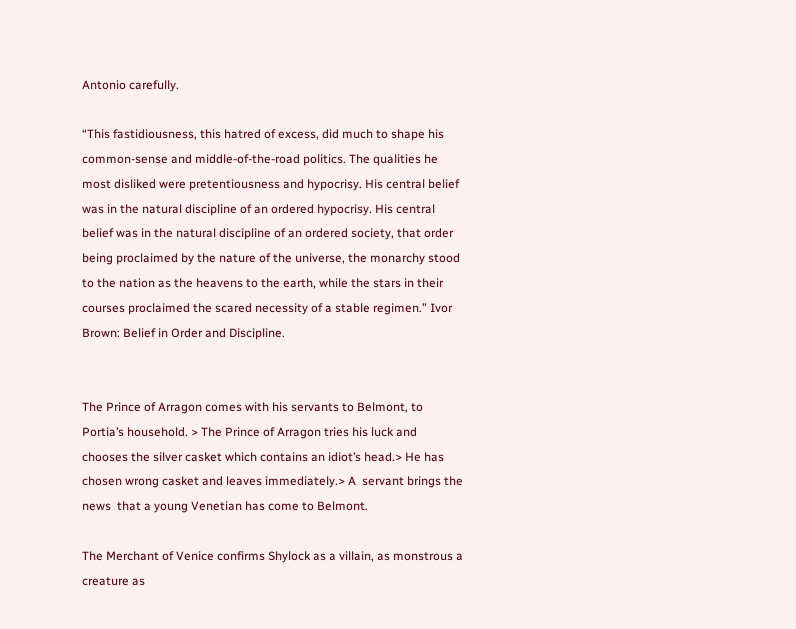Antonio carefully.

“This fastidiousness, this hatred of excess, did much to shape his common-sense and middle-of-the-road politics. The qualities he most disliked were pretentiousness and hypocrisy. His central belief was in the natural discipline of an ordered hypocrisy. His central belief was in the natural discipline of an ordered society, that order being proclaimed by the nature of the universe, the monarchy stood to the nation as the heavens to the earth, while the stars in their courses proclaimed the scared necessity of a stable regimen.” Ivor Brown: Belief in Order and Discipline.


The Prince of Arragon comes with his servants to Belmont, to Portia’s household. > The Prince of Arragon tries his luck and chooses the silver casket which contains an idiot’s head.> He has chosen wrong casket and leaves immediately.> A  servant brings the news  that a young Venetian has come to Belmont.

The Merchant of Venice confirms Shylock as a villain, as monstrous a creature as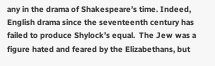any in the drama of Shakespeare’s time. Indeed, English drama since the seventeenth century has failed to produce Shylock’s equal.  The Jew was a figure hated and feared by the Elizabethans, but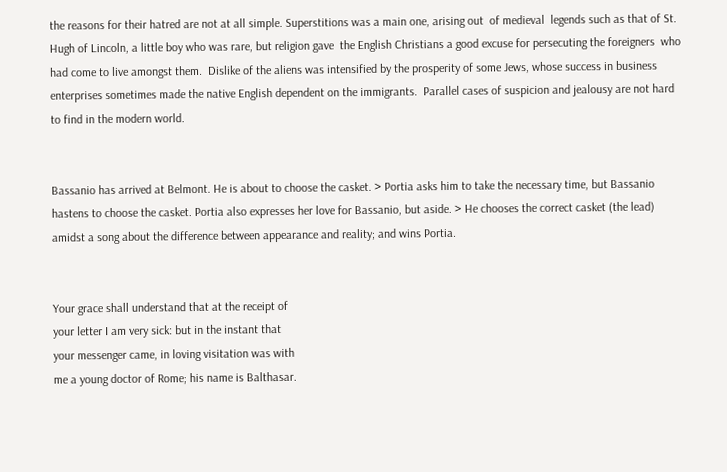the reasons for their hatred are not at all simple. Superstitions was a main one, arising out  of medieval  legends such as that of St. Hugh of Lincoln, a little boy who was rare, but religion gave  the English Christians a good excuse for persecuting the foreigners  who had come to live amongst them.  Dislike of the aliens was intensified by the prosperity of some Jews, whose success in business enterprises sometimes made the native English dependent on the immigrants.  Parallel cases of suspicion and jealousy are not hard to find in the modern world.


Bassanio has arrived at Belmont. He is about to choose the casket. > Portia asks him to take the necessary time, but Bassanio hastens to choose the casket. Portia also expresses her love for Bassanio, but aside. > He chooses the correct casket (the lead) amidst a song about the difference between appearance and reality; and wins Portia.


Your grace shall understand that at the receipt of
your letter I am very sick: but in the instant that
your messenger came, in loving visitation was with
me a young doctor of Rome; his name is Balthasar.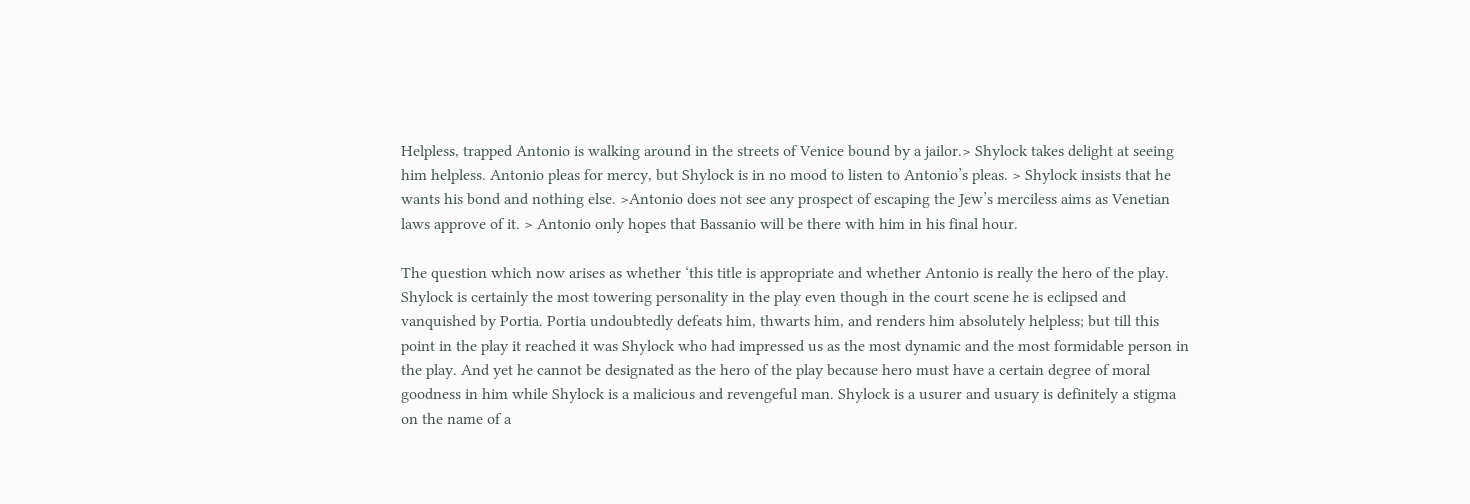Helpless, trapped Antonio is walking around in the streets of Venice bound by a jailor.> Shylock takes delight at seeing him helpless. Antonio pleas for mercy, but Shylock is in no mood to listen to Antonio’s pleas. > Shylock insists that he wants his bond and nothing else. >Antonio does not see any prospect of escaping the Jew’s merciless aims as Venetian laws approve of it. > Antonio only hopes that Bassanio will be there with him in his final hour.

The question which now arises as whether ‘this title is appropriate and whether Antonio is really the hero of the play. Shylock is certainly the most towering personality in the play even though in the court scene he is eclipsed and vanquished by Portia. Portia undoubtedly defeats him, thwarts him, and renders him absolutely helpless; but till this point in the play it reached it was Shylock who had impressed us as the most dynamic and the most formidable person in the play. And yet he cannot be designated as the hero of the play because hero must have a certain degree of moral goodness in him while Shylock is a malicious and revengeful man. Shylock is a usurer and usuary is definitely a stigma on the name of a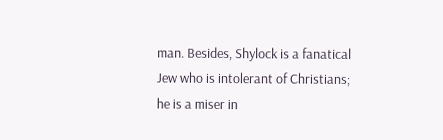man. Besides, Shylock is a fanatical Jew who is intolerant of Christians; he is a miser in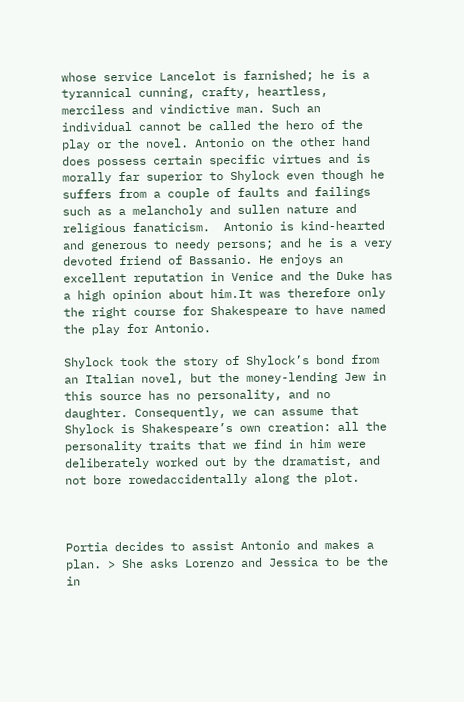whose service Lancelot is farnished; he is a tyrannical cunning, crafty, heartless, merciless and vindictive man. Such an individual cannot be called the hero of the play or the novel. Antonio on the other hand does possess certain specific virtues and is morally far superior to Shylock even though he suffers from a couple of faults and failings such as a melancholy and sullen nature and religious fanaticism.  Antonio is kind-hearted and generous to needy persons; and he is a very devoted friend of Bassanio. He enjoys an excellent reputation in Venice and the Duke has a high opinion about him.It was therefore only the right course for Shakespeare to have named the play for Antonio.

Shylock took the story of Shylock’s bond from an Italian novel, but the money-lending Jew in this source has no personality, and no daughter. Consequently, we can assume that Shylock is Shakespeare’s own creation: all the personality traits that we find in him were deliberately worked out by the dramatist, and not bore rowedaccidentally along the plot.



Portia decides to assist Antonio and makes a plan. > She asks Lorenzo and Jessica to be the in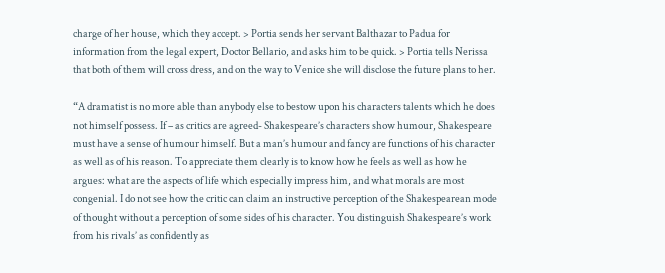charge of her house, which they accept. > Portia sends her servant Balthazar to Padua for information from the legal expert, Doctor Bellario, and asks him to be quick. > Portia tells Nerissa that both of them will cross dress, and on the way to Venice she will disclose the future plans to her.

“A dramatist is no more able than anybody else to bestow upon his characters talents which he does not himself possess. If – as critics are agreed- Shakespeare’s characters show humour, Shakespeare must have a sense of humour himself. But a man’s humour and fancy are functions of his character as well as of his reason. To appreciate them clearly is to know how he feels as well as how he argues: what are the aspects of life which especially impress him, and what morals are most congenial. I do not see how the critic can claim an instructive perception of the Shakespearean mode of thought without a perception of some sides of his character. You distinguish Shakespeare’s work from his rivals’ as confidently as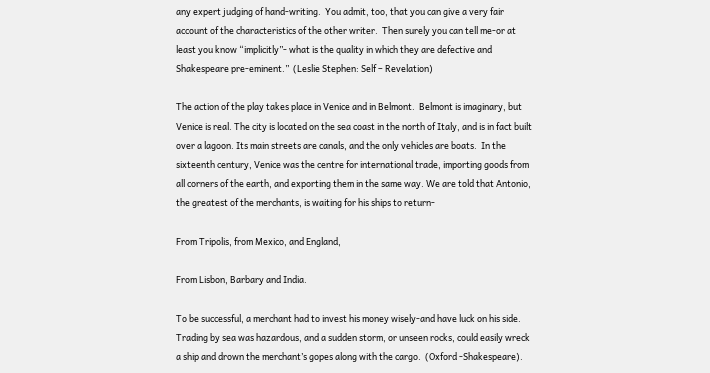any expert judging of hand-writing.  You admit, too, that you can give a very fair account of the characteristics of the other writer.  Then surely you can tell me-or at least you know “implicitly”- what is the quality in which they are defective and Shakespeare pre-eminent.”  (Leslie Stephen: Self – Revelation)

The action of the play takes place in Venice and in Belmont.  Belmont is imaginary, but Venice is real. The city is located on the sea coast in the north of Italy, and is in fact built over a lagoon. Its main streets are canals, and the only vehicles are boats.  In the sixteenth century, Venice was the centre for international trade, importing goods from all corners of the earth, and exporting them in the same way. We are told that Antonio, the greatest of the merchants, is waiting for his ships to return-

From Tripolis, from Mexico, and England,

From Lisbon, Barbary and India.

To be successful, a merchant had to invest his money wisely-and have luck on his side. Trading by sea was hazardous, and a sudden storm, or unseen rocks, could easily wreck a ship and drown the merchant’s gopes along with the cargo.  (Oxford -Shakespeare).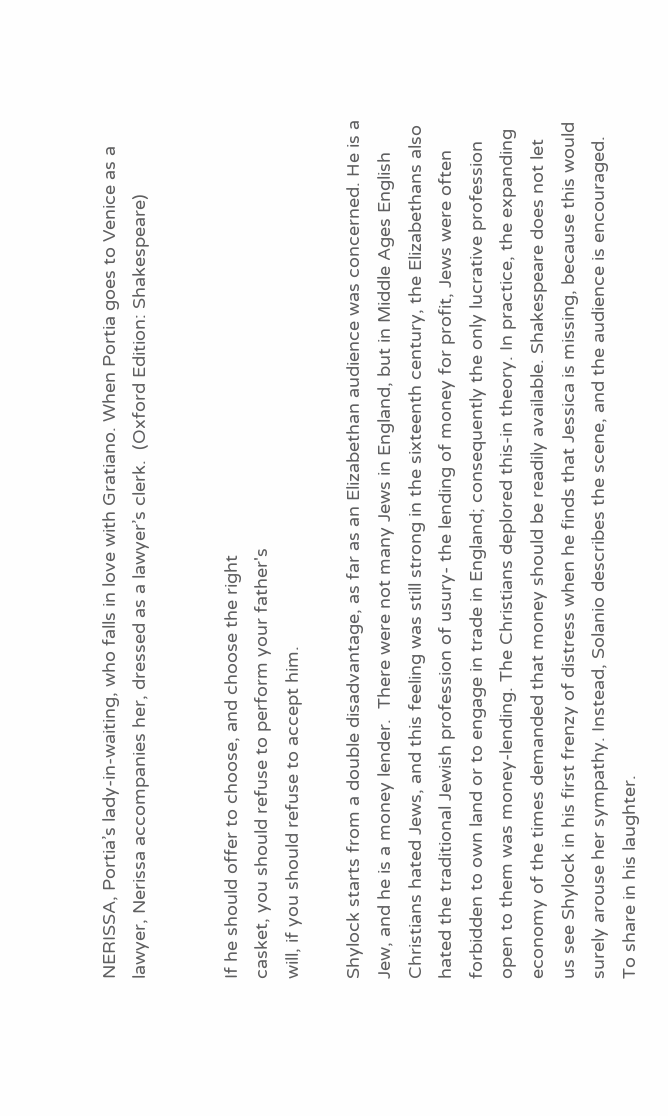NERISSA, Portia’s lady-in-waiting, who falls in love with Gratiano. When Portia goes to Venice as a lawyer, Nerissa accompanies her, dressed as a lawyer’s clerk.  (Oxford Edition: Shakespeare)


If he should offer to choose, and choose the right
casket, you should refuse to perform your father's
will, if you should refuse to accept him.

Shylock starts from a double disadvantage, as far as an Elizabethan audience was concerned. He is a Jew, and he is a money lender.  There were not many Jews in England, but in Middle Ages English Christians hated Jews, and this feeling was still strong in the sixteenth century, the Elizabethans also hated the traditional Jewish profession of usury- the lending of money for profit, Jews were often forbidden to own land or to engage in trade in England; consequently the only lucrative profession open to them was money-lending. The Christians deplored this-in theory. In practice, the expanding economy of the times demanded that money should be readily available. Shakespeare does not let us see Shylock in his first frenzy of distress when he finds that Jessica is missing, because this would surely arouse her sympathy. Instead, Solanio describes the scene, and the audience is encouraged. To share in his laughter.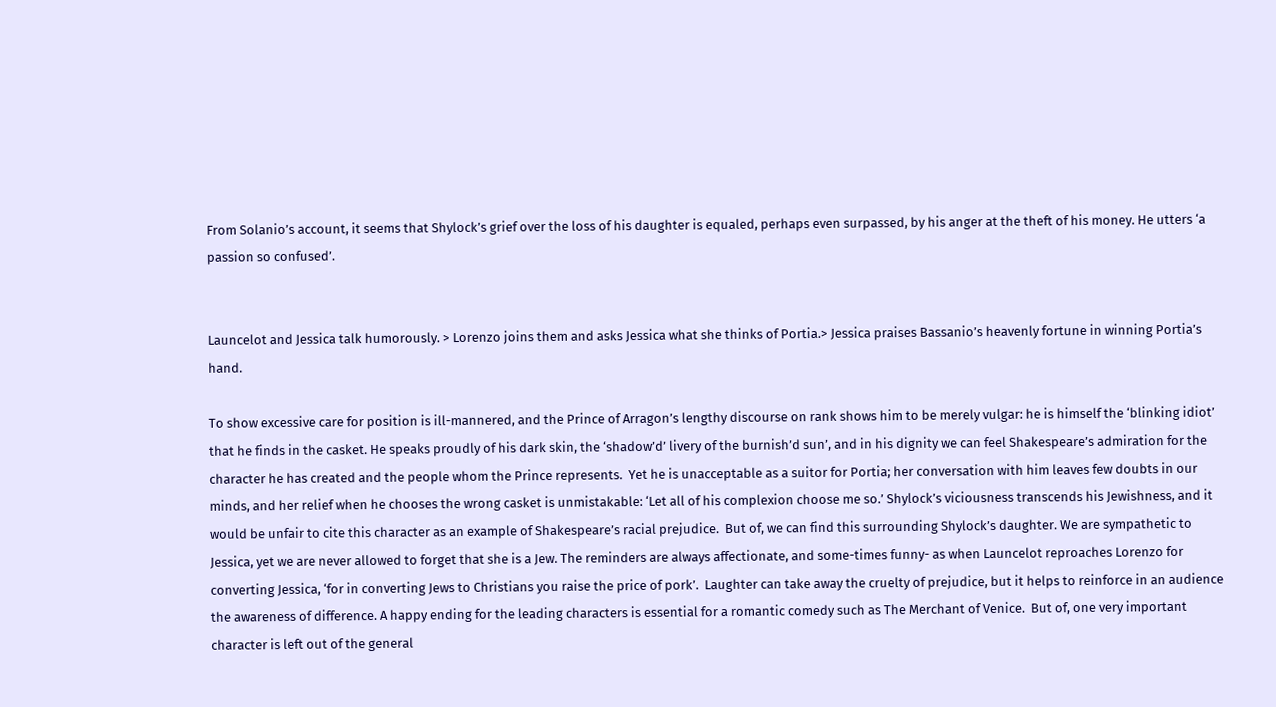From Solanio’s account, it seems that Shylock’s grief over the loss of his daughter is equaled, perhaps even surpassed, by his anger at the theft of his money. He utters ‘a passion so confused’.


Launcelot and Jessica talk humorously. > Lorenzo joins them and asks Jessica what she thinks of Portia.> Jessica praises Bassanio’s heavenly fortune in winning Portia’s hand.

To show excessive care for position is ill-mannered, and the Prince of Arragon’s lengthy discourse on rank shows him to be merely vulgar: he is himself the ‘blinking idiot’ that he finds in the casket. He speaks proudly of his dark skin, the ‘shadow’d’ livery of the burnish’d sun’, and in his dignity we can feel Shakespeare’s admiration for the character he has created and the people whom the Prince represents.  Yet he is unacceptable as a suitor for Portia; her conversation with him leaves few doubts in our minds, and her relief when he chooses the wrong casket is unmistakable: ‘Let all of his complexion choose me so.’ Shylock’s viciousness transcends his Jewishness, and it would be unfair to cite this character as an example of Shakespeare’s racial prejudice.  But of, we can find this surrounding Shylock’s daughter. We are sympathetic to Jessica, yet we are never allowed to forget that she is a Jew. The reminders are always affectionate, and some-times funny- as when Launcelot reproaches Lorenzo for converting Jessica, ‘for in converting Jews to Christians you raise the price of pork’.  Laughter can take away the cruelty of prejudice, but it helps to reinforce in an audience the awareness of difference. A happy ending for the leading characters is essential for a romantic comedy such as The Merchant of Venice.  But of, one very important character is left out of the general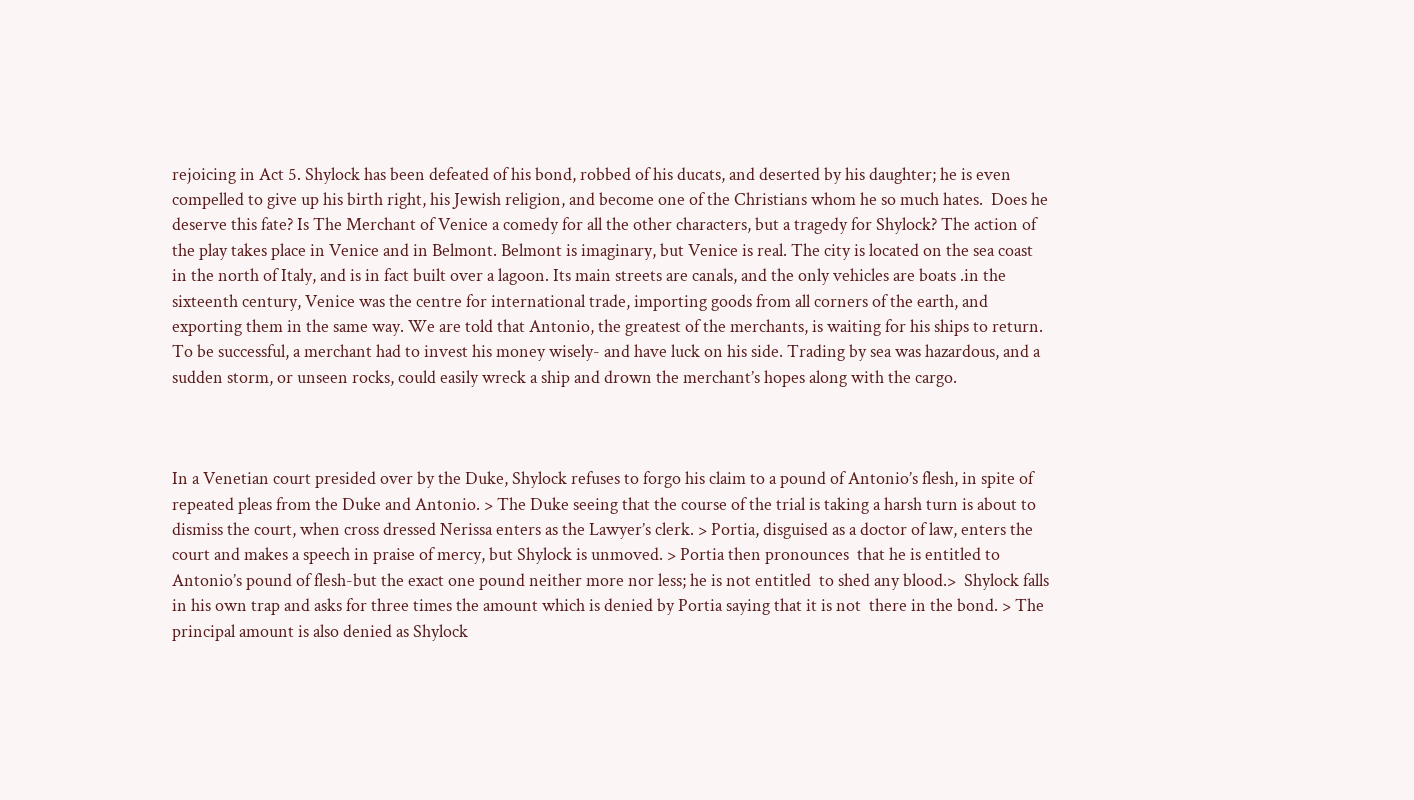rejoicing in Act 5. Shylock has been defeated of his bond, robbed of his ducats, and deserted by his daughter; he is even compelled to give up his birth right, his Jewish religion, and become one of the Christians whom he so much hates.  Does he deserve this fate? Is The Merchant of Venice a comedy for all the other characters, but a tragedy for Shylock? The action of the play takes place in Venice and in Belmont. Belmont is imaginary, but Venice is real. The city is located on the sea coast in the north of Italy, and is in fact built over a lagoon. Its main streets are canals, and the only vehicles are boats .in the sixteenth century, Venice was the centre for international trade, importing goods from all corners of the earth, and exporting them in the same way. We are told that Antonio, the greatest of the merchants, is waiting for his ships to return. To be successful, a merchant had to invest his money wisely- and have luck on his side. Trading by sea was hazardous, and a sudden storm, or unseen rocks, could easily wreck a ship and drown the merchant’s hopes along with the cargo.



In a Venetian court presided over by the Duke, Shylock refuses to forgo his claim to a pound of Antonio’s flesh, in spite of repeated pleas from the Duke and Antonio. > The Duke seeing that the course of the trial is taking a harsh turn is about to dismiss the court, when cross dressed Nerissa enters as the Lawyer’s clerk. > Portia, disguised as a doctor of law, enters the court and makes a speech in praise of mercy, but Shylock is unmoved. > Portia then pronounces  that he is entitled to Antonio’s pound of flesh-but the exact one pound neither more nor less; he is not entitled  to shed any blood.>  Shylock falls in his own trap and asks for three times the amount which is denied by Portia saying that it is not  there in the bond. > The principal amount is also denied as Shylock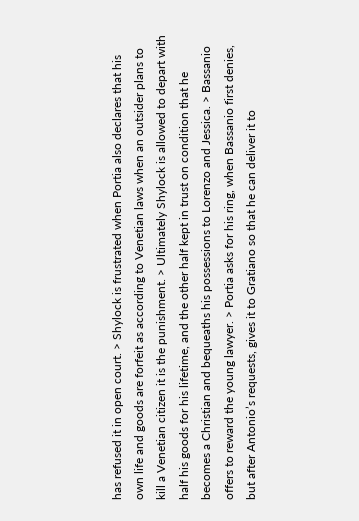has refused it in open court. > Shylock is frustrated when Portia also declares that his own life and goods are forfeit as according to Venetian laws when an outsider plans to kill a Venetian citizen it is the punishment. > Ultimately Shylock is allowed to depart with half his goods for his lifetime, and the other half kept in trust on condition that he becomes a Christian and bequeaths his possessions to Lorenzo and Jessica. > Bassanio offers to reward the young lawyer. > Portia asks for his ring, when Bassanio first denies, but after Antonio’s requests, gives it to Gratiano so that he can deliver it to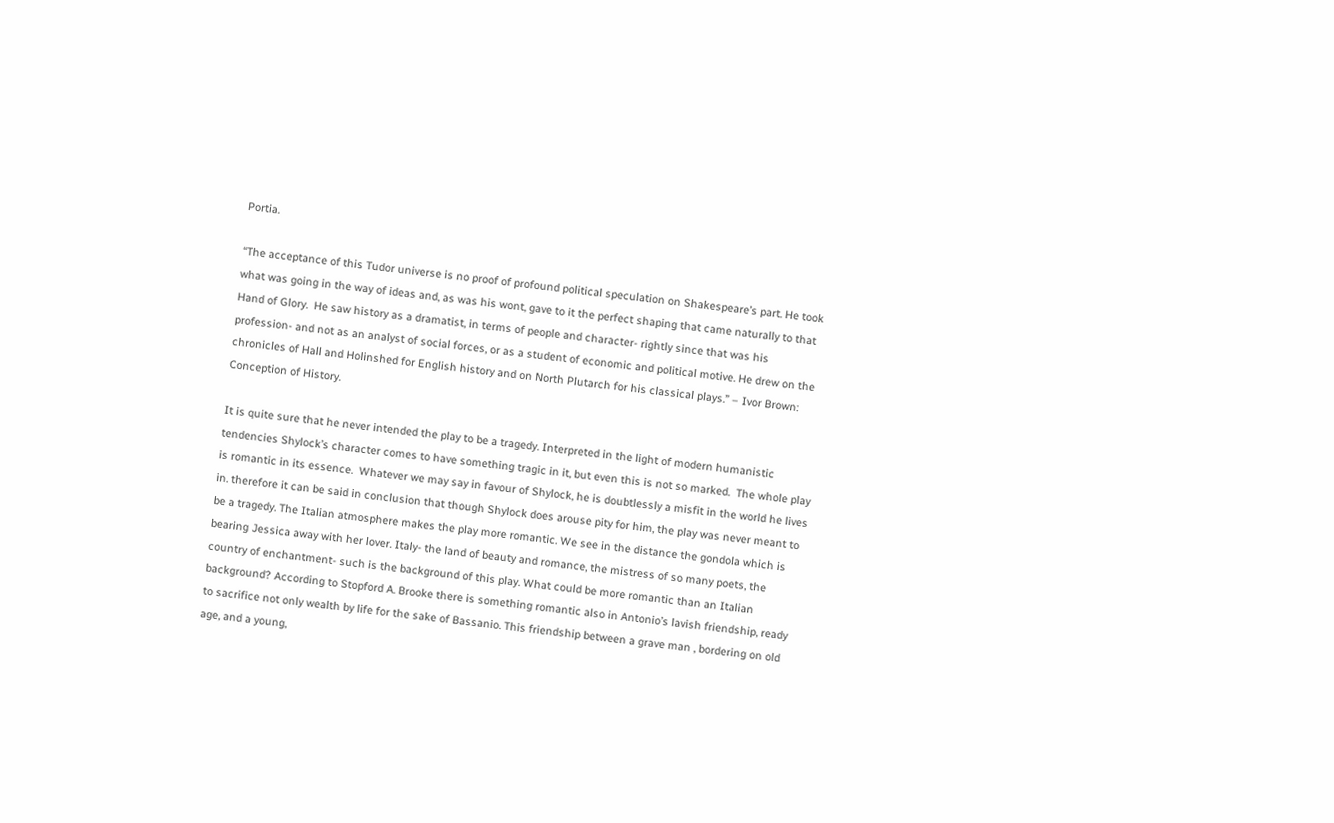Portia.

“The acceptance of this Tudor universe is no proof of profound political speculation on Shakespeare’s part. He took what was going in the way of ideas and, as was his wont, gave to it the perfect shaping that came naturally to that Hand of Glory.  He saw history as a dramatist, in terms of people and character- rightly since that was his profession- and not as an analyst of social forces, or as a student of economic and political motive. He drew on the chronicles of Hall and Holinshed for English history and on North Plutarch for his classical plays.” – Ivor Brown: Conception of History.

It is quite sure that he never intended the play to be a tragedy. Interpreted in the light of modern humanistic tendencies Shylock’s character comes to have something tragic in it, but even this is not so marked.  The whole play is romantic in its essence.  Whatever we may say in favour of Shylock, he is doubtlessly a misfit in the world he lives in. therefore it can be said in conclusion that though Shylock does arouse pity for him, the play was never meant to be a tragedy. The Italian atmosphere makes the play more romantic. We see in the distance the gondola which is bearing Jessica away with her lover. Italy- the land of beauty and romance, the mistress of so many poets, the country of enchantment- such is the background of this play. What could be more romantic than an Italian background? According to Stopford A. Brooke there is something romantic also in Antonio’s lavish friendship, ready  to sacrifice not only wealth by life for the sake of Bassanio. This friendship between a grave man , bordering on old age, and a young,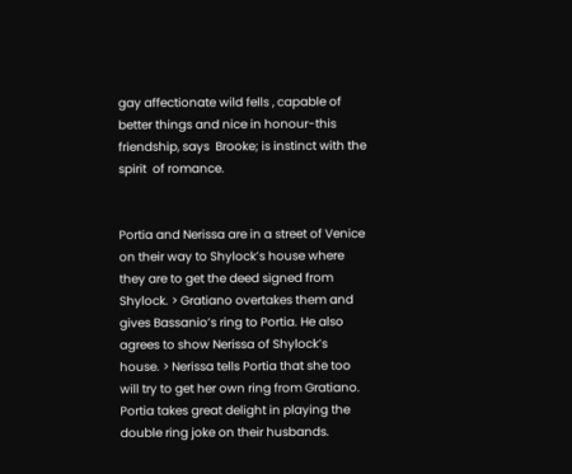gay affectionate wild fells , capable of better things and nice in honour-this friendship, says  Brooke; is instinct with the spirit  of romance.


Portia and Nerissa are in a street of Venice on their way to Shylock’s house where they are to get the deed signed from Shylock. > Gratiano overtakes them and gives Bassanio’s ring to Portia. He also agrees to show Nerissa of Shylock’s house. > Nerissa tells Portia that she too will try to get her own ring from Gratiano. Portia takes great delight in playing the double ring joke on their husbands.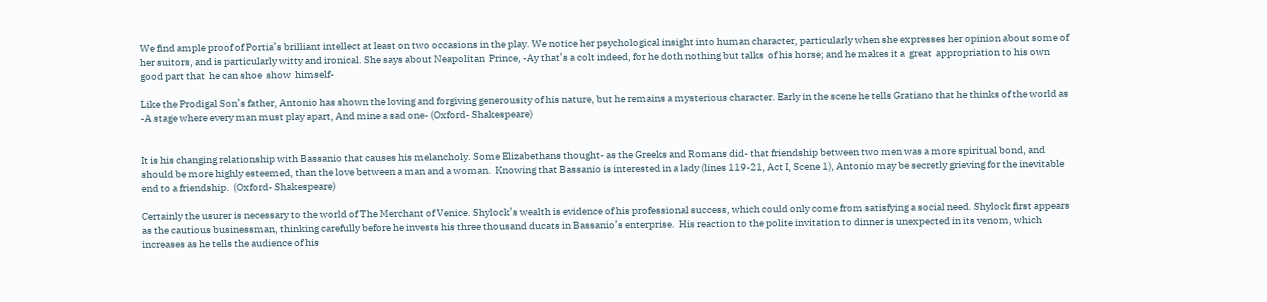We find ample proof of Portia’s brilliant intellect at least on two occasions in the play. We notice her psychological insight into human character, particularly when she expresses her opinion about some of her suitors, and is particularly witty and ironical. She says about Neapolitan  Prince, -Ay that’s a colt indeed, for he doth nothing but talks  of his horse; and he makes it a  great  appropriation to his own good part that  he can shoe  show  himself-

Like the Prodigal Son’s father, Antonio has shown the loving and forgiving generousity of his nature, but he remains a mysterious character. Early in the scene he tells Gratiano that he thinks of the world as -A stage where every man must play apart, And mine a sad one- (Oxford- Shakespeare)


It is his changing relationship with Bassanio that causes his melancholy. Some Elizabethans thought- as the Greeks and Romans did- that friendship between two men was a more spiritual bond, and should be more highly esteemed, than the love between a man and a woman.  Knowing that Bassanio is interested in a lady (lines 119-21, Act I, Scene 1), Antonio may be secretly grieving for the inevitable end to a friendship.  (Oxford- Shakespeare)

Certainly the usurer is necessary to the world of The Merchant of Venice. Shylock’s wealth is evidence of his professional success, which could only come from satisfying a social need. Shylock first appears as the cautious businessman, thinking carefully before he invests his three thousand ducats in Bassanio’s enterprise.  His reaction to the polite invitation to dinner is unexpected in its venom, which increases as he tells the audience of his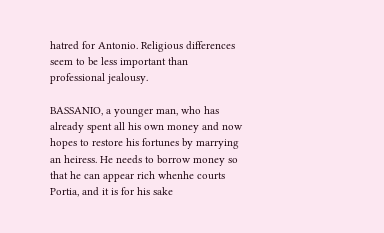hatred for Antonio. Religious differences seem to be less important than professional jealousy.

BASSANIO, a younger man, who has already spent all his own money and now hopes to restore his fortunes by marrying an heiress. He needs to borrow money so that he can appear rich whenhe courts Portia, and it is for his sake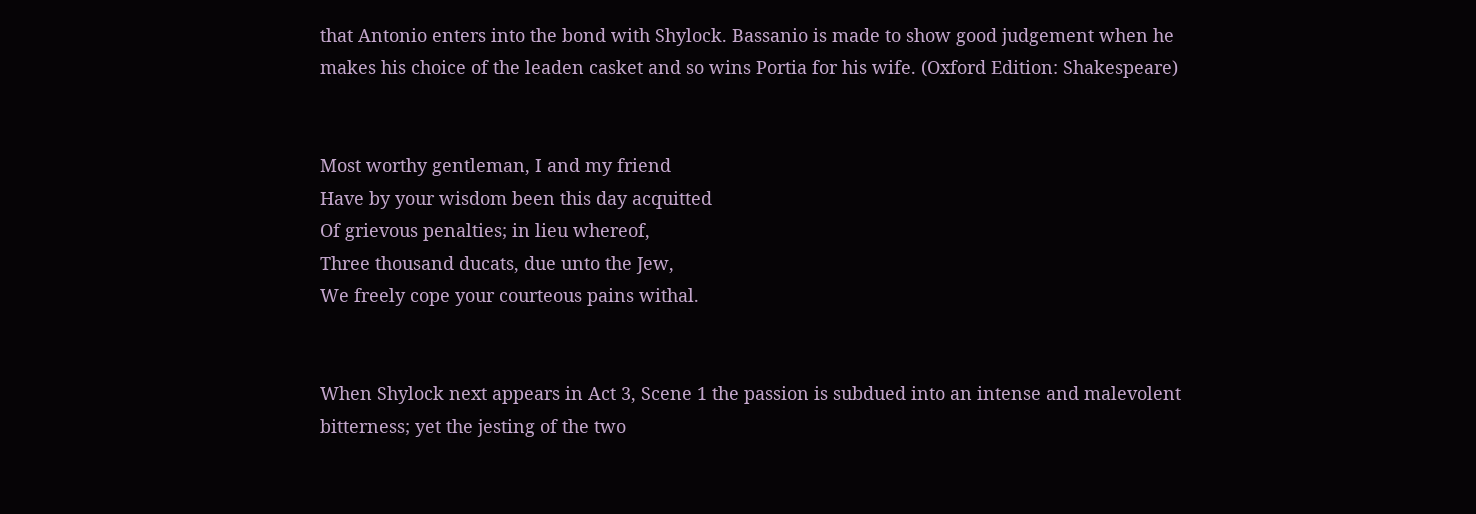that Antonio enters into the bond with Shylock. Bassanio is made to show good judgement when he makes his choice of the leaden casket and so wins Portia for his wife. (Oxford Edition: Shakespeare)


Most worthy gentleman, I and my friend
Have by your wisdom been this day acquitted
Of grievous penalties; in lieu whereof,
Three thousand ducats, due unto the Jew,
We freely cope your courteous pains withal.


When Shylock next appears in Act 3, Scene 1 the passion is subdued into an intense and malevolent bitterness; yet the jesting of the two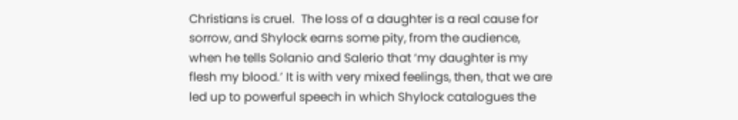Christians is cruel.  The loss of a daughter is a real cause for sorrow, and Shylock earns some pity, from the audience, when he tells Solanio and Salerio that ‘my daughter is my flesh my blood.’ It is with very mixed feelings, then, that we are led up to powerful speech in which Shylock catalogues the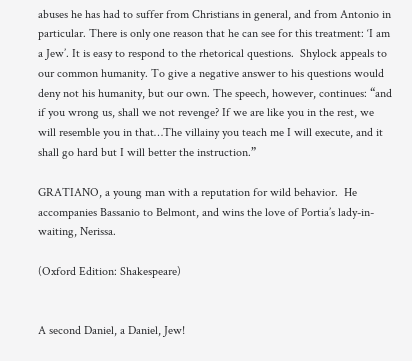abuses he has had to suffer from Christians in general, and from Antonio in particular. There is only one reason that he can see for this treatment: ‘I am a Jew’. It is easy to respond to the rhetorical questions.  Shylock appeals to our common humanity. To give a negative answer to his questions would deny not his humanity, but our own. The speech, however, continues: “and if you wrong us, shall we not revenge? If we are like you in the rest, we will resemble you in that…The villainy you teach me I will execute, and it shall go hard but I will better the instruction.”

GRATIANO, a young man with a reputation for wild behavior.  He accompanies Bassanio to Belmont, and wins the love of Portia’s lady-in-waiting, Nerissa.

(Oxford Edition: Shakespeare)


A second Daniel, a Daniel, Jew!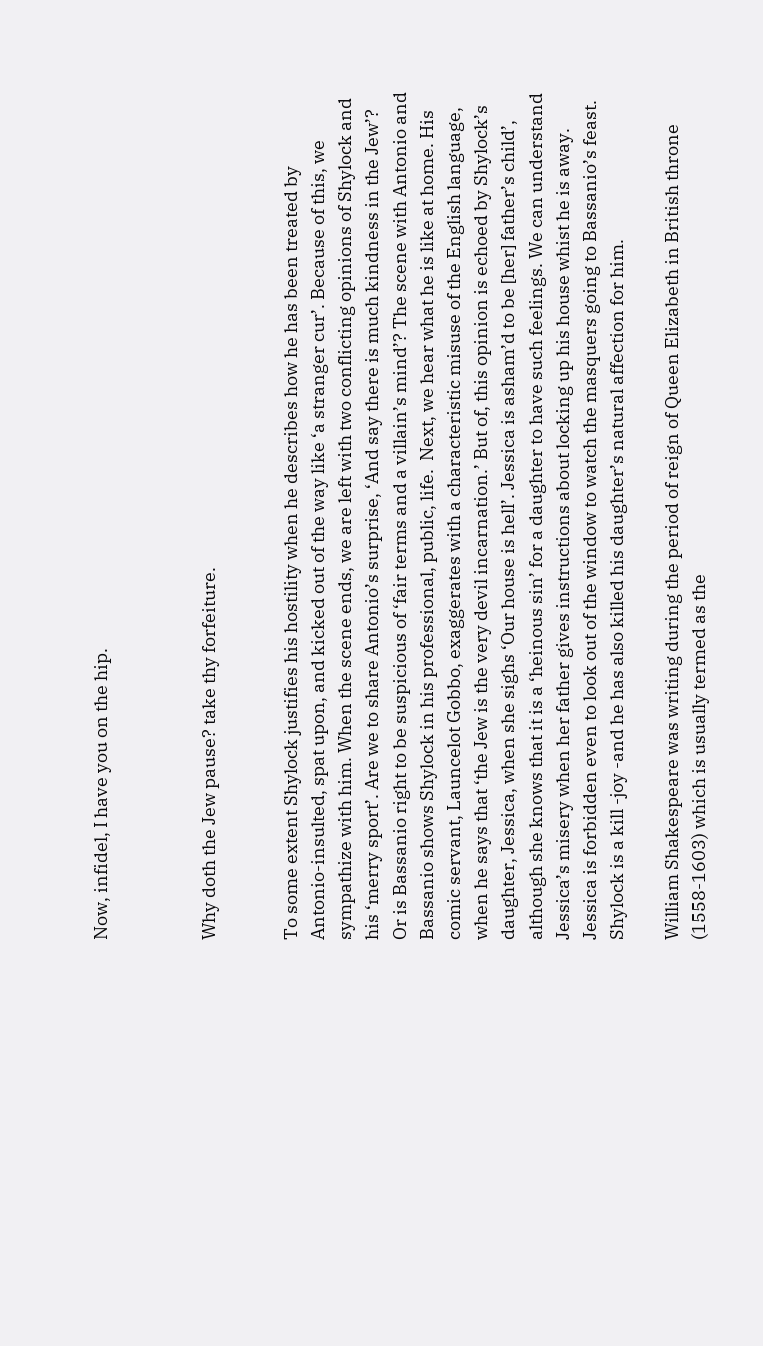Now, infidel, I have you on the hip.



Why doth the Jew pause? take thy forfeiture.


To some extent Shylock justifies his hostility when he describes how he has been treated by Antonio-insulted, spat upon, and kicked out of the way like ‘a stranger cur’. Because of this, we sympathize with him. When the scene ends, we are left with two conflicting opinions of Shylock and his ‘merry sport’. Are we to share Antonio’s surprise, ‘And say there is much kindness in the Jew’?  Or is Bassanio right to be suspicious of ‘fair terms and a villain’s mind’? The scene with Antonio and Bassanio shows Shylock in his professional, public, life.  Next, we hear what he is like at home. His comic servant, Launcelot Gobbo, exaggerates with a characteristic misuse of the English language, when he says that ‘the Jew is the very devil incarnation.’ But of, this opinion is echoed by Shylock’s daughter, Jessica, when she sighs ‘Our house is hell’. Jessica is asham’d to be [her] father’s child’, although she knows that it is a ‘heinous sin’ for a daughter to have such feelings. We can understand Jessica’s misery when her father gives instructions about locking up his house whist he is away.  Jessica is forbidden even to look out of the window to watch the masquers going to Bassanio’s feast. Shylock is a kill -joy -and he has also killed his daughter’s natural affection for him.

William Shakespeare was writing during the period of reign of Queen Elizabeth in British throne (1558-1603) which is usually termed as the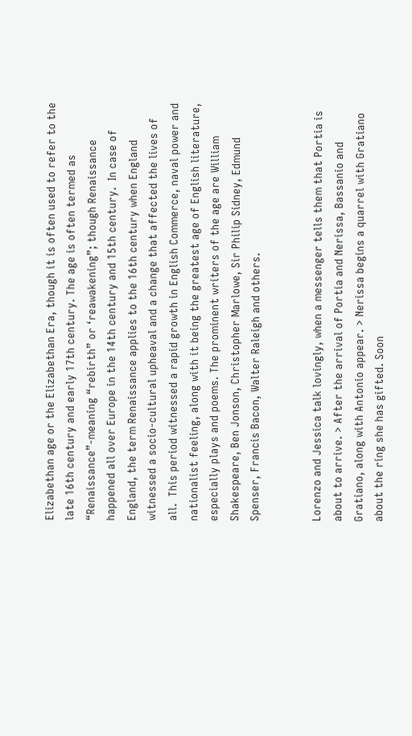Elizabethan age or the Elizabethan Era, though it is often used to refer to the late 16th century and early 17th century. The age is often termed as “Renaissance”-meaning “rebirth” or ‘reawakening”; though Renaissance happened all over Europe in the 14th century and 15th century.  In case of England, the term Renaissance applies to the 16th century when England witnessed a socio-cultural upheaval and a change that affected the lives of all.  This period witnessed a rapid growth in English Commerce, naval power and nationalist feeling, along with it being the greatest age of English literature, especially plays and poems. The prominent writers of the age are William Shakespeare, Ben Jonson, Christopher Marlowe, Sir Philip Sidney, Edmund Spenser, Francis Bacon, Walter Raleigh and others.


Lorenzo and Jessica talk lovingly, when a messenger tells them that Portia is about to arrive. > After the arrival of Portia and Nerissa, Bassanio and Gratiano, along with Antonio appear. > Nerissa begins a quarrel with Gratiano about the ring she has gifted. Soon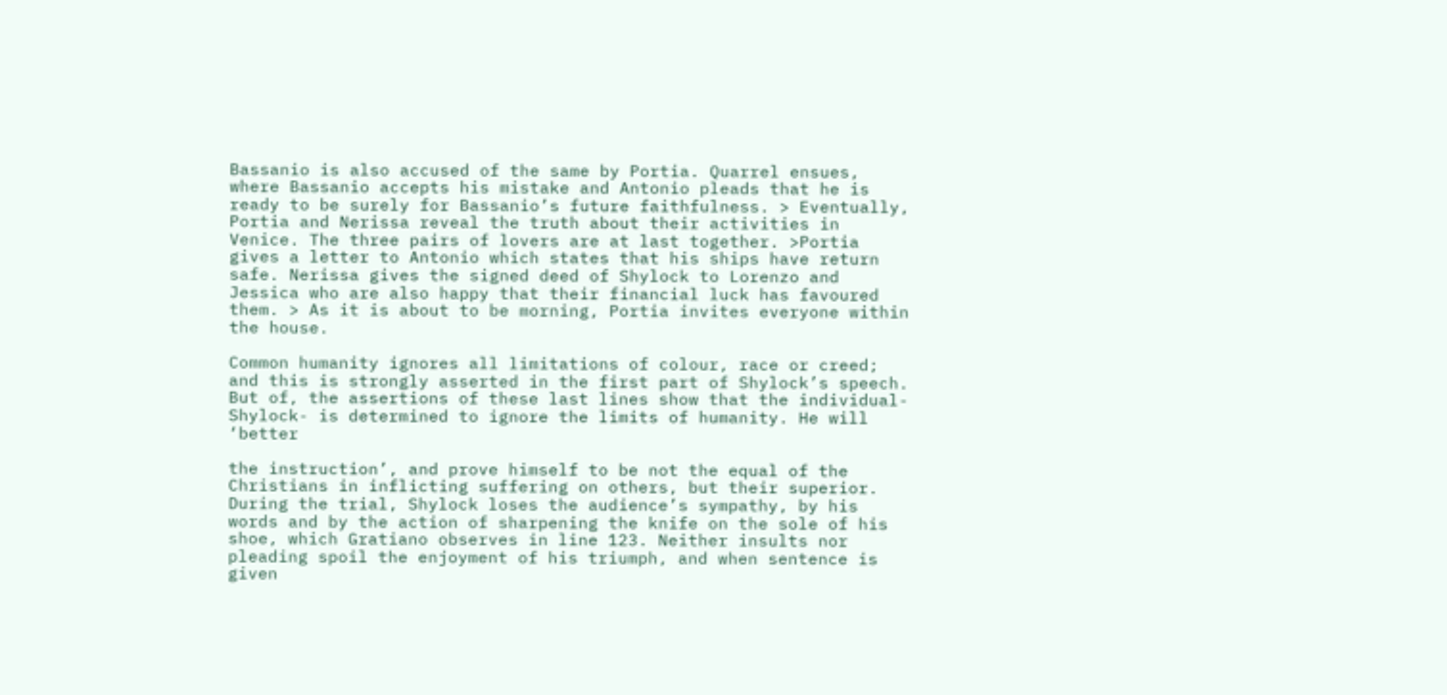Bassanio is also accused of the same by Portia. Quarrel ensues, where Bassanio accepts his mistake and Antonio pleads that he is ready to be surely for Bassanio’s future faithfulness. > Eventually, Portia and Nerissa reveal the truth about their activities in Venice. The three pairs of lovers are at last together. >Portia gives a letter to Antonio which states that his ships have return safe. Nerissa gives the signed deed of Shylock to Lorenzo and Jessica who are also happy that their financial luck has favoured them. > As it is about to be morning, Portia invites everyone within the house.

Common humanity ignores all limitations of colour, race or creed; and this is strongly asserted in the first part of Shylock’s speech. But of, the assertions of these last lines show that the individual- Shylock- is determined to ignore the limits of humanity. He will ‘better

the instruction’, and prove himself to be not the equal of the Christians in inflicting suffering on others, but their superior. During the trial, Shylock loses the audience’s sympathy, by his words and by the action of sharpening the knife on the sole of his shoe, which Gratiano observes in line 123. Neither insults nor pleading spoil the enjoyment of his triumph, and when sentence is given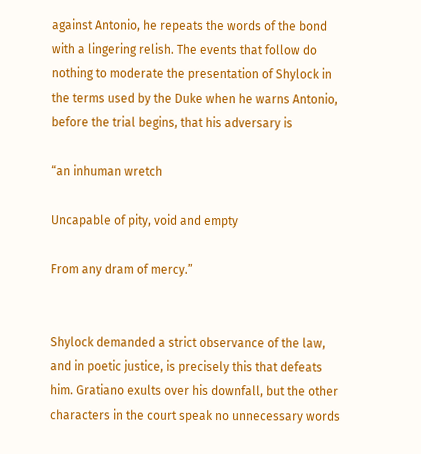against Antonio, he repeats the words of the bond with a lingering relish. The events that follow do nothing to moderate the presentation of Shylock in the terms used by the Duke when he warns Antonio, before the trial begins, that his adversary is

“an inhuman wretch

Uncapable of pity, void and empty

From any dram of mercy.”


Shylock demanded a strict observance of the law, and in poetic justice, is precisely this that defeats him. Gratiano exults over his downfall, but the other characters in the court speak no unnecessary words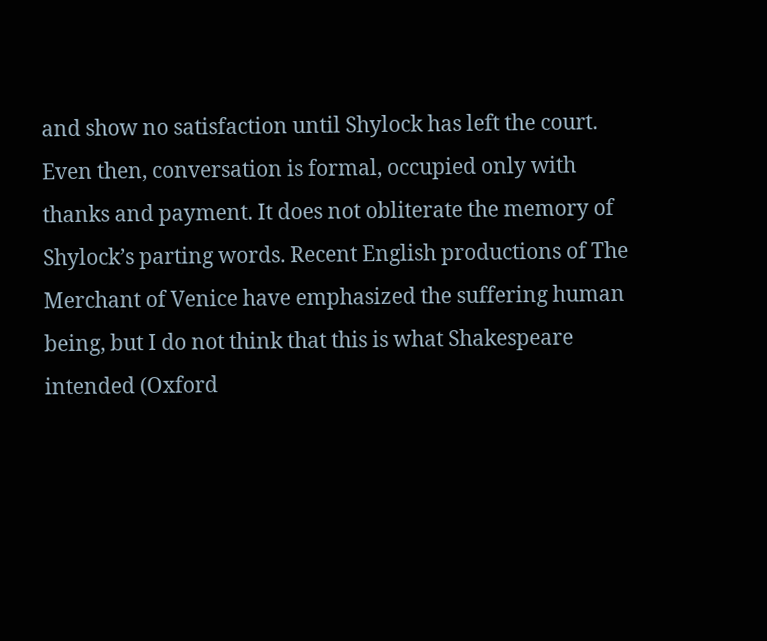and show no satisfaction until Shylock has left the court. Even then, conversation is formal, occupied only with thanks and payment. It does not obliterate the memory of Shylock’s parting words. Recent English productions of The Merchant of Venice have emphasized the suffering human being, but I do not think that this is what Shakespeare intended (Oxford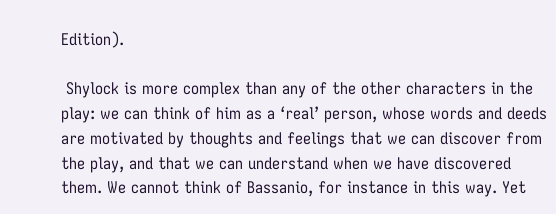Edition).

 Shylock is more complex than any of the other characters in the play: we can think of him as a ‘real’ person, whose words and deeds are motivated by thoughts and feelings that we can discover from the play, and that we can understand when we have discovered them. We cannot think of Bassanio, for instance in this way. Yet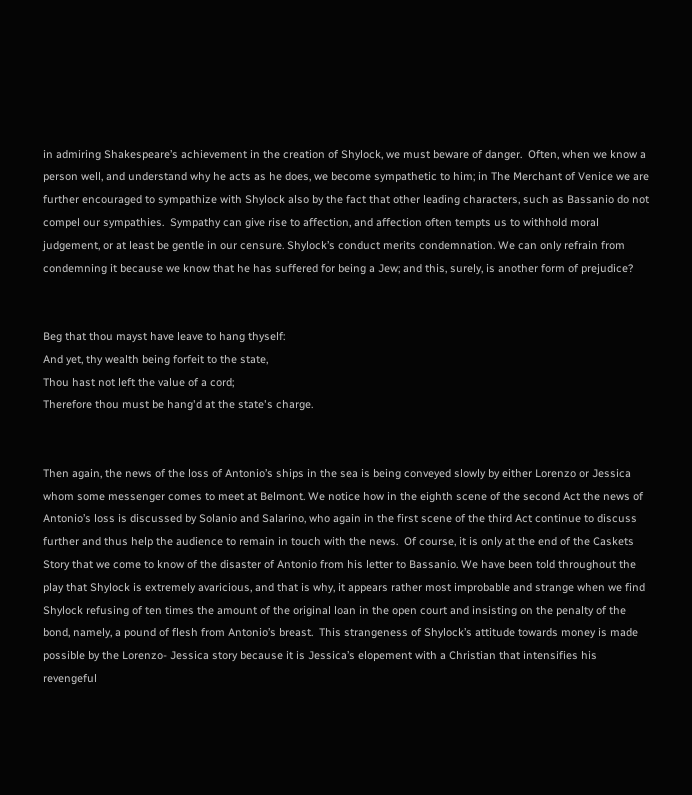in admiring Shakespeare’s achievement in the creation of Shylock, we must beware of danger.  Often, when we know a person well, and understand why he acts as he does, we become sympathetic to him; in The Merchant of Venice we are further encouraged to sympathize with Shylock also by the fact that other leading characters, such as Bassanio do not compel our sympathies.  Sympathy can give rise to affection, and affection often tempts us to withhold moral judgement, or at least be gentle in our censure. Shylock’s conduct merits condemnation. We can only refrain from condemning it because we know that he has suffered for being a Jew; and this, surely, is another form of prejudice?


Beg that thou mayst have leave to hang thyself:
And yet, thy wealth being forfeit to the state,
Thou hast not left the value of a cord;
Therefore thou must be hang'd at the state's charge.


Then again, the news of the loss of Antonio’s ships in the sea is being conveyed slowly by either Lorenzo or Jessica whom some messenger comes to meet at Belmont. We notice how in the eighth scene of the second Act the news of Antonio’s loss is discussed by Solanio and Salarino, who again in the first scene of the third Act continue to discuss further and thus help the audience to remain in touch with the news.  Of course, it is only at the end of the Caskets Story that we come to know of the disaster of Antonio from his letter to Bassanio. We have been told throughout the play that Shylock is extremely avaricious, and that is why, it appears rather most improbable and strange when we find Shylock refusing of ten times the amount of the original loan in the open court and insisting on the penalty of the bond, namely, a pound of flesh from Antonio’s breast.  This strangeness of Shylock’s attitude towards money is made possible by the Lorenzo- Jessica story because it is Jessica’s elopement with a Christian that intensifies his revengeful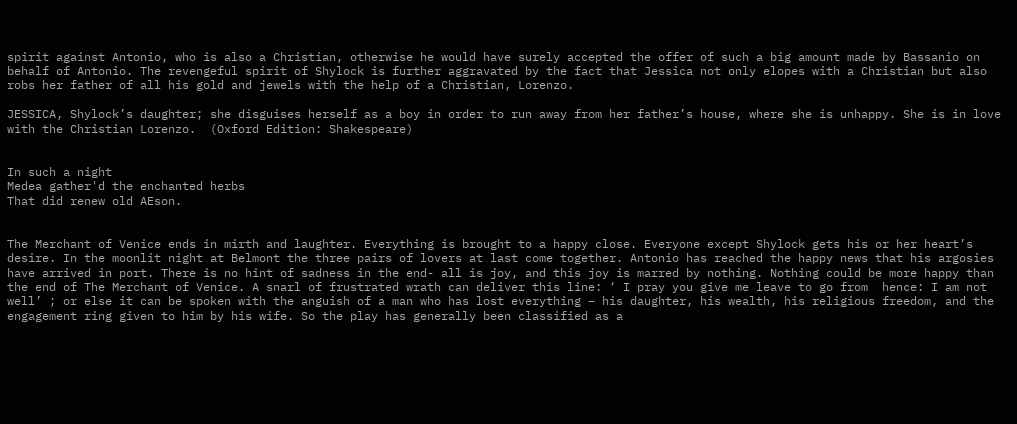spirit against Antonio, who is also a Christian, otherwise he would have surely accepted the offer of such a big amount made by Bassanio on behalf of Antonio. The revengeful spirit of Shylock is further aggravated by the fact that Jessica not only elopes with a Christian but also robs her father of all his gold and jewels with the help of a Christian, Lorenzo.

JESSICA, Shylock’s daughter; she disguises herself as a boy in order to run away from her father’s house, where she is unhappy. She is in love with the Christian Lorenzo.  (Oxford Edition: Shakespeare)


In such a night
Medea gather'd the enchanted herbs
That did renew old AEson.


The Merchant of Venice ends in mirth and laughter. Everything is brought to a happy close. Everyone except Shylock gets his or her heart’s desire. In the moonlit night at Belmont the three pairs of lovers at last come together. Antonio has reached the happy news that his argosies have arrived in port. There is no hint of sadness in the end- all is joy, and this joy is marred by nothing. Nothing could be more happy than the end of The Merchant of Venice. A snarl of frustrated wrath can deliver this line: ‘ I pray you give me leave to go from  hence: I am not well’ ; or else it can be spoken with the anguish of a man who has lost everything – his daughter, his wealth, his religious freedom, and the engagement ring given to him by his wife. So the play has generally been classified as a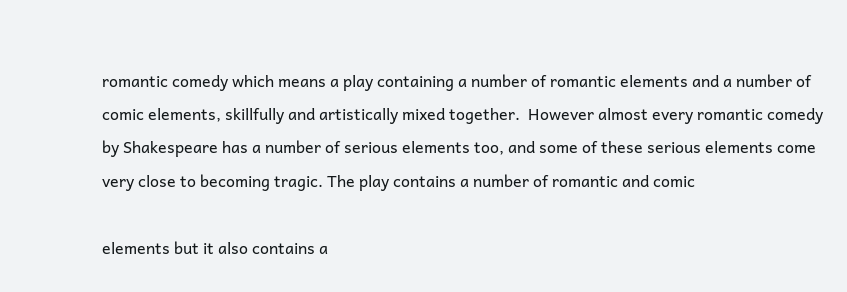romantic comedy which means a play containing a number of romantic elements and a number of comic elements, skillfully and artistically mixed together.  However almost every romantic comedy by Shakespeare has a number of serious elements too, and some of these serious elements come very close to becoming tragic. The play contains a number of romantic and comic

elements but it also contains a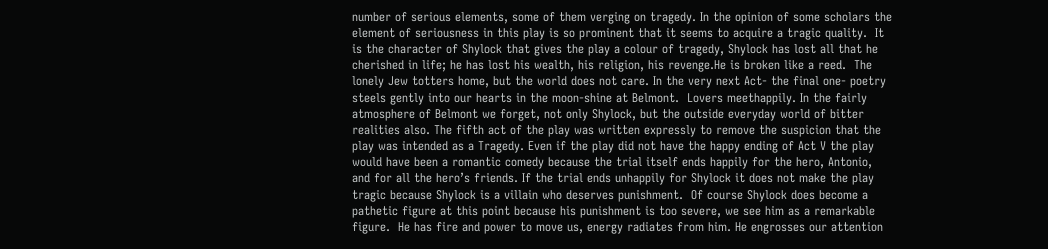number of serious elements, some of them verging on tragedy. In the opinion of some scholars the element of seriousness in this play is so prominent that it seems to acquire a tragic quality.  It is the character of Shylock that gives the play a colour of tragedy, Shylock has lost all that he cherished in life; he has lost his wealth, his religion, his revenge.He is broken like a reed.  The lonely Jew totters home, but the world does not care. In the very next Act- the final one- poetry steels gently into our hearts in the moon-shine at Belmont.  Lovers meethappily. In the fairly atmosphere of Belmont we forget, not only Shylock, but the outside everyday world of bitter realities also. The fifth act of the play was written expressly to remove the suspicion that the play was intended as a Tragedy. Even if the play did not have the happy ending of Act V the play would have been a romantic comedy because the trial itself ends happily for the hero, Antonio, and for all the hero’s friends. If the trial ends unhappily for Shylock it does not make the play tragic because Shylock is a villain who deserves punishment.  Of course Shylock does become a pathetic figure at this point because his punishment is too severe, we see him as a remarkable figure.  He has fire and power to move us, energy radiates from him. He engrosses our attention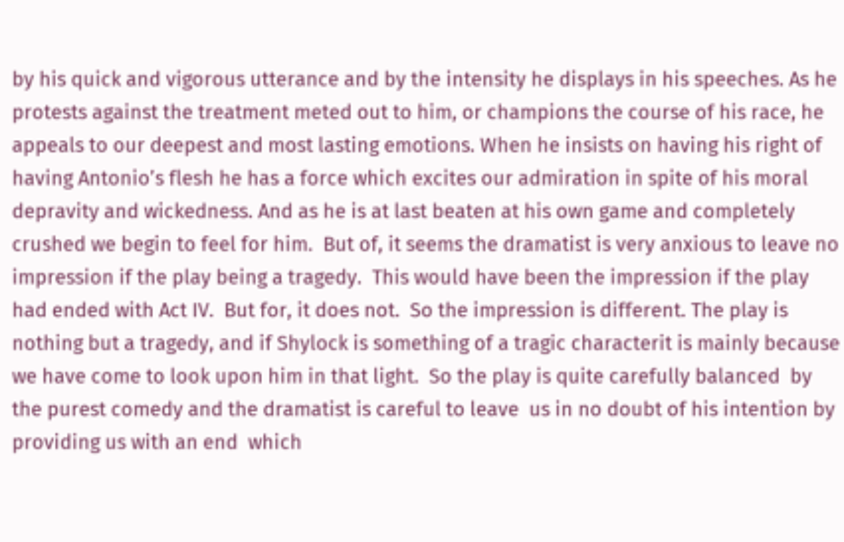by his quick and vigorous utterance and by the intensity he displays in his speeches. As he protests against the treatment meted out to him, or champions the course of his race, he appeals to our deepest and most lasting emotions. When he insists on having his right of having Antonio’s flesh he has a force which excites our admiration in spite of his moral depravity and wickedness. And as he is at last beaten at his own game and completely crushed we begin to feel for him.  But of, it seems the dramatist is very anxious to leave no impression if the play being a tragedy.  This would have been the impression if the play had ended with Act IV.  But for, it does not.  So the impression is different. The play is nothing but a tragedy, and if Shylock is something of a tragic characterit is mainly because we have come to look upon him in that light.  So the play is quite carefully balanced  by the purest comedy and the dramatist is careful to leave  us in no doubt of his intention by providing us with an end  which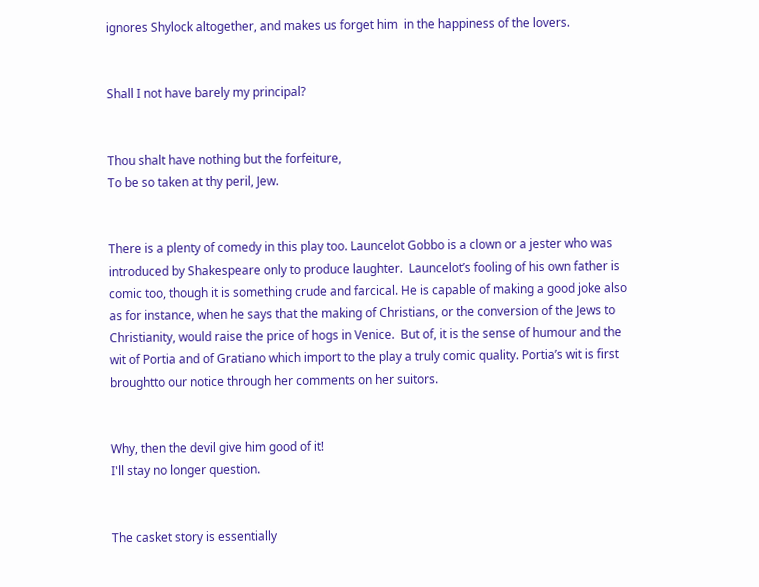ignores Shylock altogether, and makes us forget him  in the happiness of the lovers.


Shall I not have barely my principal?


Thou shalt have nothing but the forfeiture,
To be so taken at thy peril, Jew.


There is a plenty of comedy in this play too. Launcelot Gobbo is a clown or a jester who was introduced by Shakespeare only to produce laughter.  Launcelot’s fooling of his own father is comic too, though it is something crude and farcical. He is capable of making a good joke also as for instance, when he says that the making of Christians, or the conversion of the Jews to Christianity, would raise the price of hogs in Venice.  But of, it is the sense of humour and the wit of Portia and of Gratiano which import to the play a truly comic quality. Portia’s wit is first broughtto our notice through her comments on her suitors.


Why, then the devil give him good of it!
I'll stay no longer question.


The casket story is essentially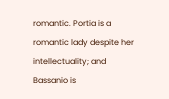romantic. Portia is a romantic lady despite her intellectuality; and Bassanio is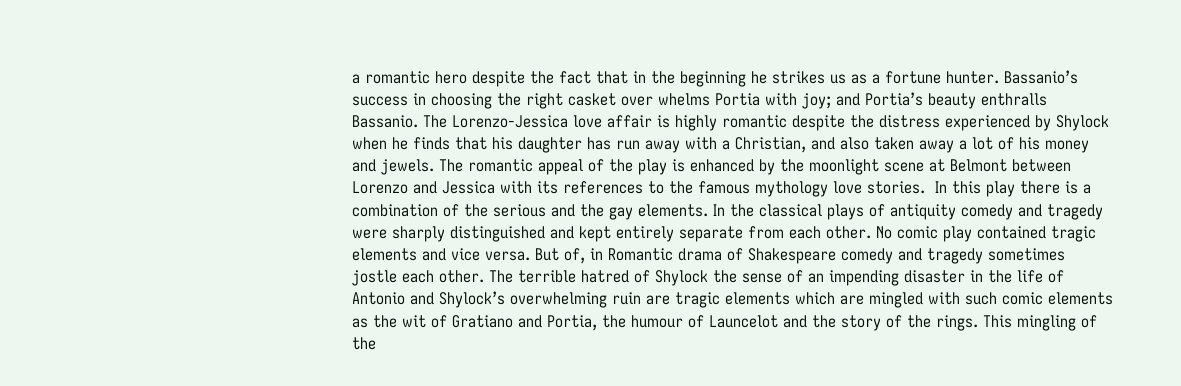a romantic hero despite the fact that in the beginning he strikes us as a fortune hunter. Bassanio’s success in choosing the right casket over whelms Portia with joy; and Portia’s beauty enthralls Bassanio. The Lorenzo-Jessica love affair is highly romantic despite the distress experienced by Shylock when he finds that his daughter has run away with a Christian, and also taken away a lot of his money and jewels. The romantic appeal of the play is enhanced by the moonlight scene at Belmont between Lorenzo and Jessica with its references to the famous mythology love stories.  In this play there is a combination of the serious and the gay elements. In the classical plays of antiquity comedy and tragedy were sharply distinguished and kept entirely separate from each other. No comic play contained tragic elements and vice versa. But of, in Romantic drama of Shakespeare comedy and tragedy sometimes jostle each other. The terrible hatred of Shylock the sense of an impending disaster in the life of Antonio and Shylock’s overwhelming ruin are tragic elements which are mingled with such comic elements as the wit of Gratiano and Portia, the humour of Launcelot and the story of the rings. This mingling of the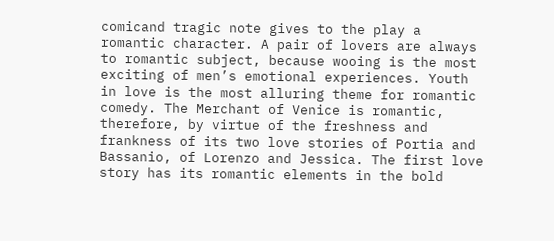comicand tragic note gives to the play a romantic character. A pair of lovers are always to romantic subject, because wooing is the most exciting of men’s emotional experiences. Youth in love is the most alluring theme for romantic comedy. The Merchant of Venice is romantic, therefore, by virtue of the freshness and frankness of its two love stories of Portia and Bassanio, of Lorenzo and Jessica. The first love story has its romantic elements in the bold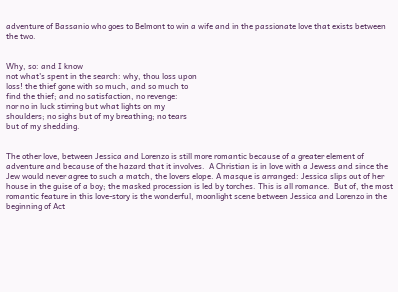adventure of Bassanio who goes to Belmont to win a wife and in the passionate love that exists between the two.


Why, so: and I know
not what's spent in the search: why, thou loss upon
loss! the thief gone with so much, and so much to
find the thief; and no satisfaction, no revenge:
nor no in luck stirring but what lights on my
shoulders; no sighs but of my breathing; no tears
but of my shedding.


The other love, between Jessica and Lorenzo is still more romantic because of a greater element of adventure and because of the hazard that it involves.  A Christian is in love with a Jewess and since the Jew would never agree to such a match, the lovers elope. A masque is arranged: Jessica slips out of her house in the guise of a boy; the masked procession is led by torches. This is all romance.  But of, the most romantic feature in this love-story is the wonderful, moonlight scene between Jessica and Lorenzo in the beginning of Act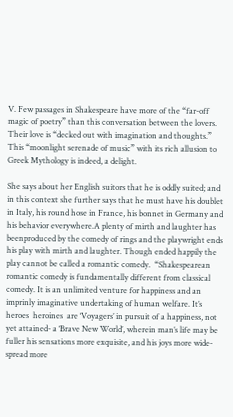V. Few passages in Shakespeare have more of the “far-off magic of poetry” than this conversation between the lovers. Their love is “decked out with imagination and thoughts.” This “moonlight serenade of music” with its rich allusion to Greek Mythology is indeed, a delight.

She says about her English suitors that he is oddly suited; and in this context she further says that he must have his doublet in Italy, his round hose in France, his bonnet in Germany and his behavior everywhere.A plenty of mirth and laughter has beenproduced by the comedy of rings and the playwright ends his play with mirth and laughter. Though ended happily the play cannot be called a romantic comedy.  “Shakespearean romantic comedy is fundamentally different from classical comedy. It is an unlimited venture for happiness and an imprinly imaginative undertaking of human welfare. It’s heroes  heroines  are ‘Voyagers’ in pursuit of a happiness, not yet attained- a ‘Brave New World’, wherein man’s life may be fuller his sensations more exquisite, and his joys more wide-spread more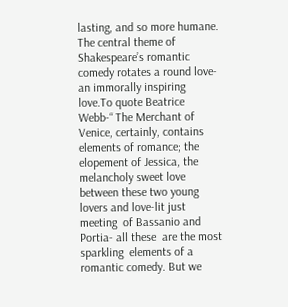lasting, and so more humane.  The central theme of Shakespeare’s romantic comedy rotates a round love- an immorally inspiring love.To quote Beatrice Webb-“ The Merchant of Venice, certainly, contains  elements of romance; the elopement of Jessica, the melancholy sweet love between these two young lovers and love-lit just  meeting  of Bassanio and Portia- all these  are the most sparkling  elements of a romantic comedy. But we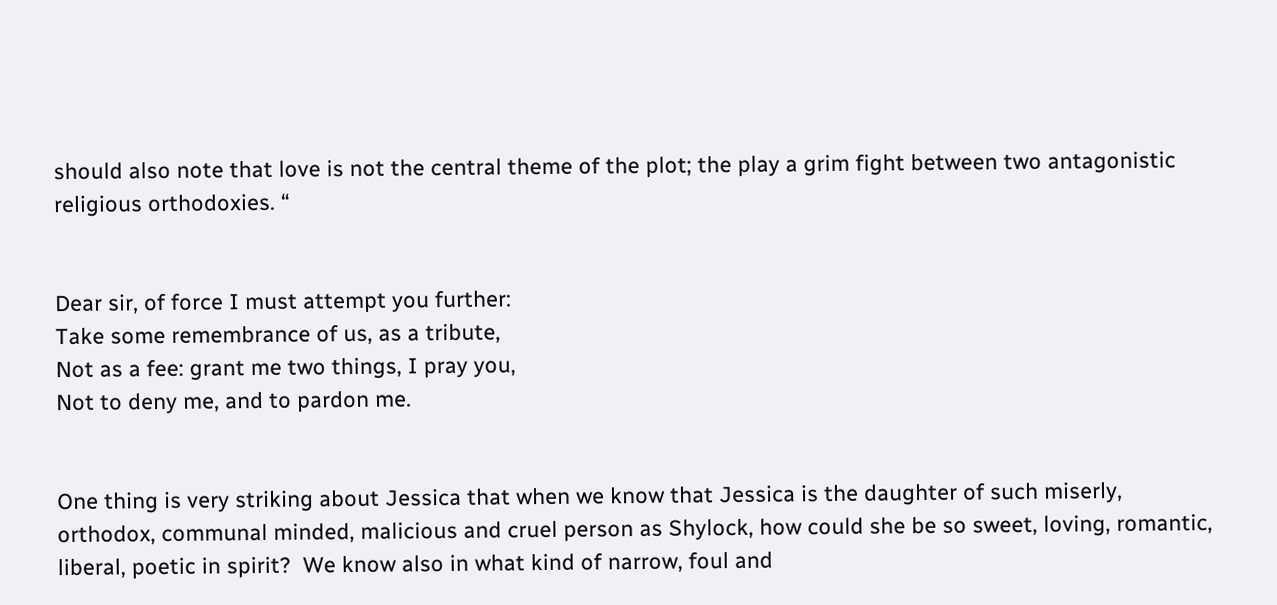should also note that love is not the central theme of the plot; the play a grim fight between two antagonistic religious orthodoxies. “


Dear sir, of force I must attempt you further:
Take some remembrance of us, as a tribute,
Not as a fee: grant me two things, I pray you,
Not to deny me, and to pardon me.


One thing is very striking about Jessica that when we know that Jessica is the daughter of such miserly, orthodox, communal minded, malicious and cruel person as Shylock, how could she be so sweet, loving, romantic, liberal, poetic in spirit?  We know also in what kind of narrow, foul and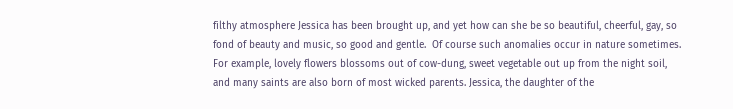filthy atmosphere Jessica has been brought up, and yet how can she be so beautiful, cheerful, gay, so fond of beauty and music, so good and gentle.  Of course such anomalies occur in nature sometimes. For example, lovely flowers blossoms out of cow-dung, sweet vegetable out up from the night soil, and many saints are also born of most wicked parents. Jessica, the daughter of the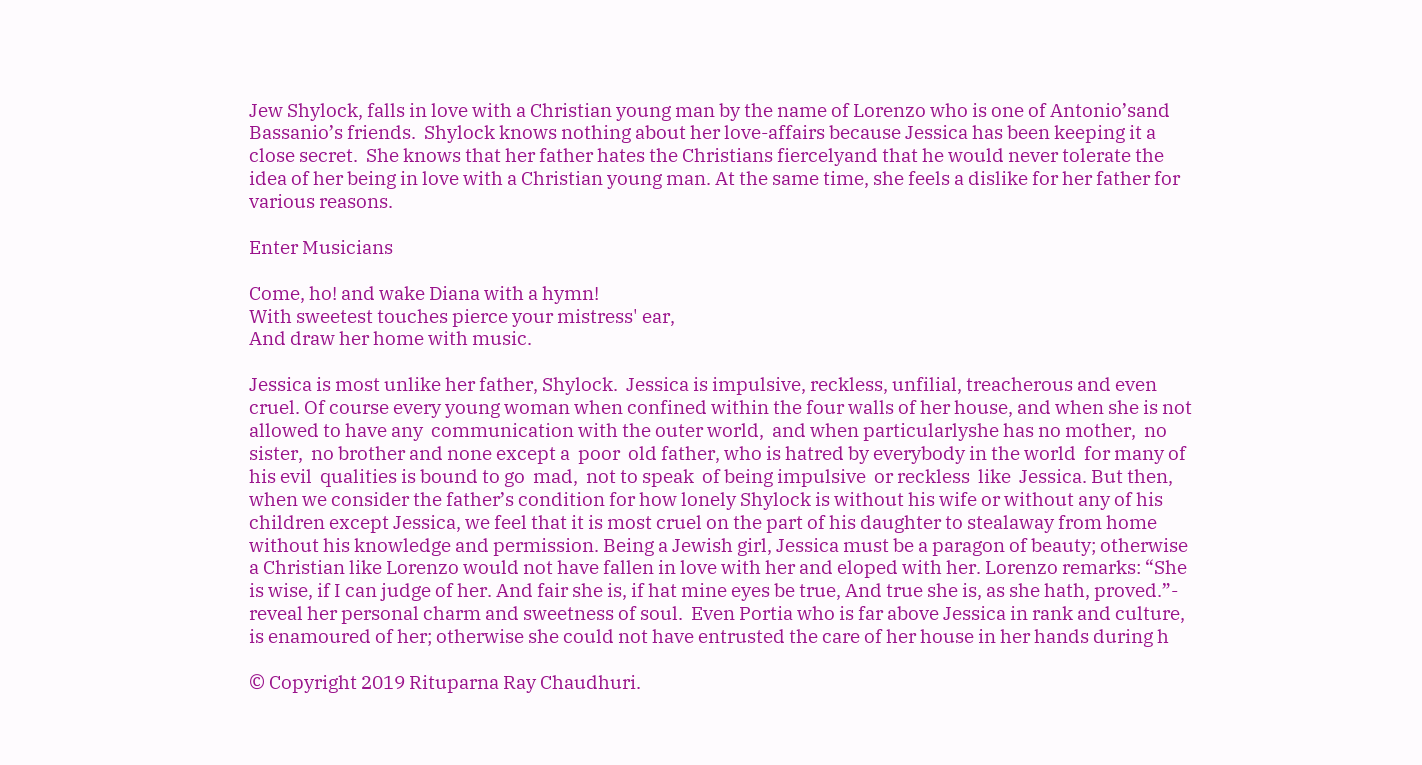Jew Shylock, falls in love with a Christian young man by the name of Lorenzo who is one of Antonio’sand Bassanio’s friends.  Shylock knows nothing about her love-affairs because Jessica has been keeping it a close secret.  She knows that her father hates the Christians fiercelyand that he would never tolerate the idea of her being in love with a Christian young man. At the same time, she feels a dislike for her father for various reasons.

Enter Musicians

Come, ho! and wake Diana with a hymn!
With sweetest touches pierce your mistress' ear,
And draw her home with music.

Jessica is most unlike her father, Shylock.  Jessica is impulsive, reckless, unfilial, treacherous and even cruel. Of course every young woman when confined within the four walls of her house, and when she is not allowed to have any  communication with the outer world,  and when particularlyshe has no mother,  no sister,  no brother and none except a  poor  old father, who is hatred by everybody in the world  for many of his evil  qualities is bound to go  mad,  not to speak  of being impulsive  or reckless  like  Jessica. But then, when we consider the father’s condition for how lonely Shylock is without his wife or without any of his children except Jessica, we feel that it is most cruel on the part of his daughter to stealaway from home without his knowledge and permission. Being a Jewish girl, Jessica must be a paragon of beauty; otherwise a Christian like Lorenzo would not have fallen in love with her and eloped with her. Lorenzo remarks: “She is wise, if I can judge of her. And fair she is, if hat mine eyes be true, And true she is, as she hath, proved.”- reveal her personal charm and sweetness of soul.  Even Portia who is far above Jessica in rank and culture, is enamoured of her; otherwise she could not have entrusted the care of her house in her hands during h

© Copyright 2019 Rituparna Ray Chaudhuri.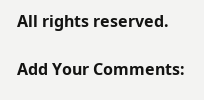All rights reserved.

Add Your Comments: